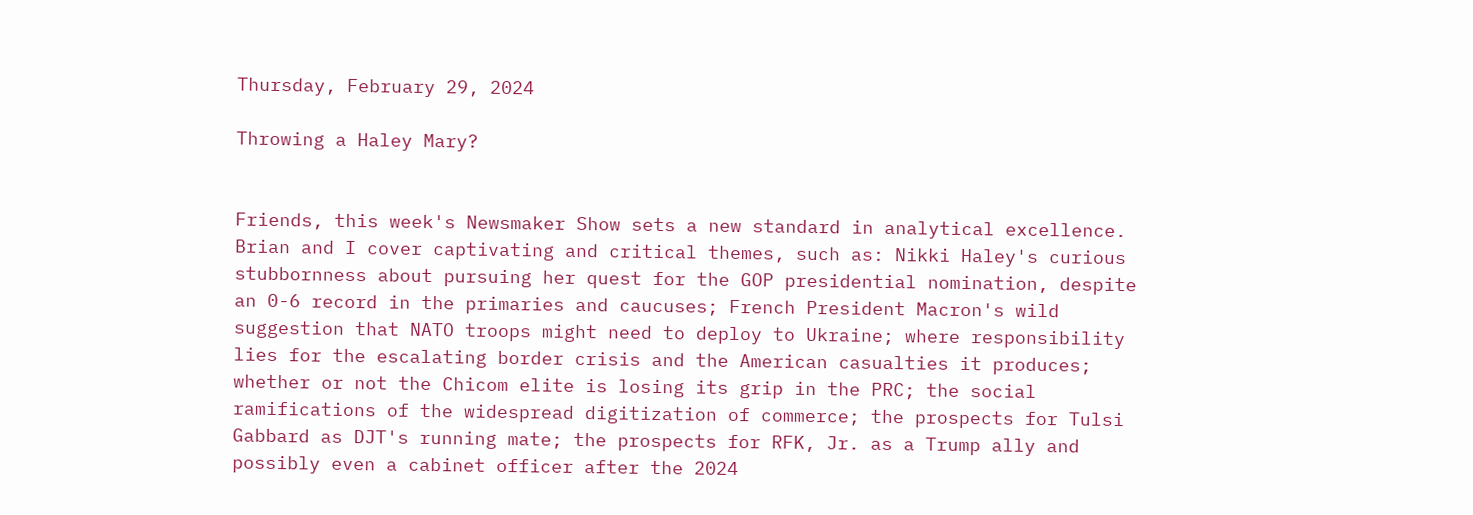Thursday, February 29, 2024

Throwing a Haley Mary?


Friends, this week's Newsmaker Show sets a new standard in analytical excellence.  Brian and I cover captivating and critical themes, such as: Nikki Haley's curious stubbornness about pursuing her quest for the GOP presidential nomination, despite an 0-6 record in the primaries and caucuses; French President Macron's wild suggestion that NATO troops might need to deploy to Ukraine; where responsibility lies for the escalating border crisis and the American casualties it produces; whether or not the Chicom elite is losing its grip in the PRC; the social ramifications of the widespread digitization of commerce; the prospects for Tulsi Gabbard as DJT's running mate; the prospects for RFK, Jr. as a Trump ally and possibly even a cabinet officer after the 2024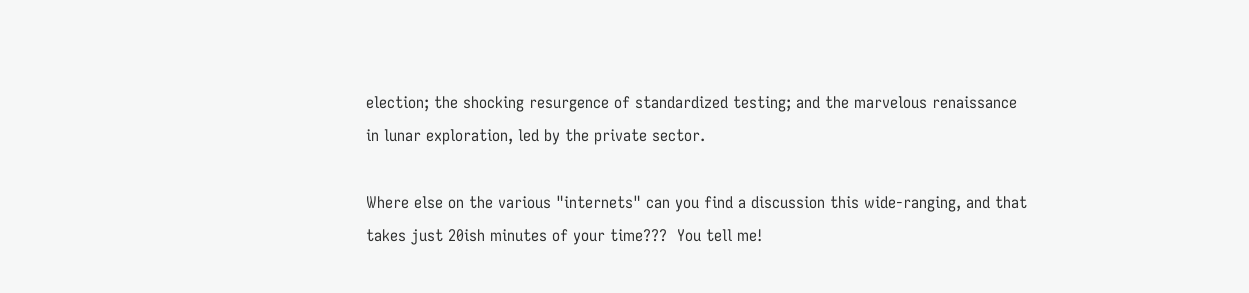election; the shocking resurgence of standardized testing; and the marvelous renaissance in lunar exploration, led by the private sector.

Where else on the various "internets" can you find a discussion this wide-ranging, and that takes just 20ish minutes of your time???  You tell me!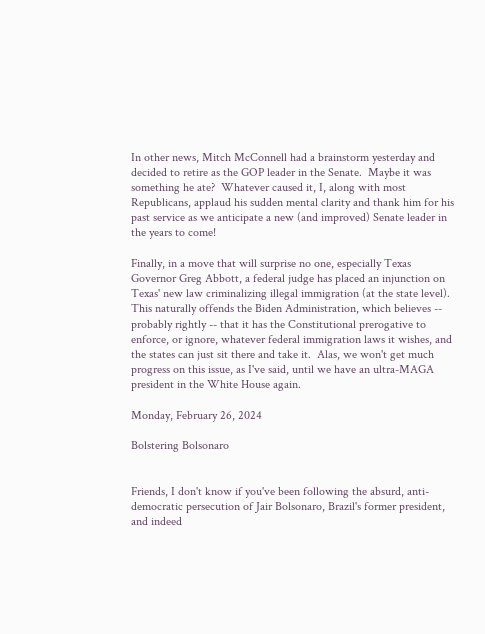In other news, Mitch McConnell had a brainstorm yesterday and decided to retire as the GOP leader in the Senate.  Maybe it was something he ate?  Whatever caused it, I, along with most Republicans, applaud his sudden mental clarity and thank him for his past service as we anticipate a new (and improved) Senate leader in the years to come!

Finally, in a move that will surprise no one, especially Texas Governor Greg Abbott, a federal judge has placed an injunction on Texas' new law criminalizing illegal immigration (at the state level).  This naturally offends the Biden Administration, which believes -- probably rightly -- that it has the Constitutional prerogative to enforce, or ignore, whatever federal immigration laws it wishes, and the states can just sit there and take it.  Alas, we won't get much progress on this issue, as I've said, until we have an ultra-MAGA president in the White House again.

Monday, February 26, 2024

Bolstering Bolsonaro


Friends, I don't know if you've been following the absurd, anti-democratic persecution of Jair Bolsonaro, Brazil's former president, and indeed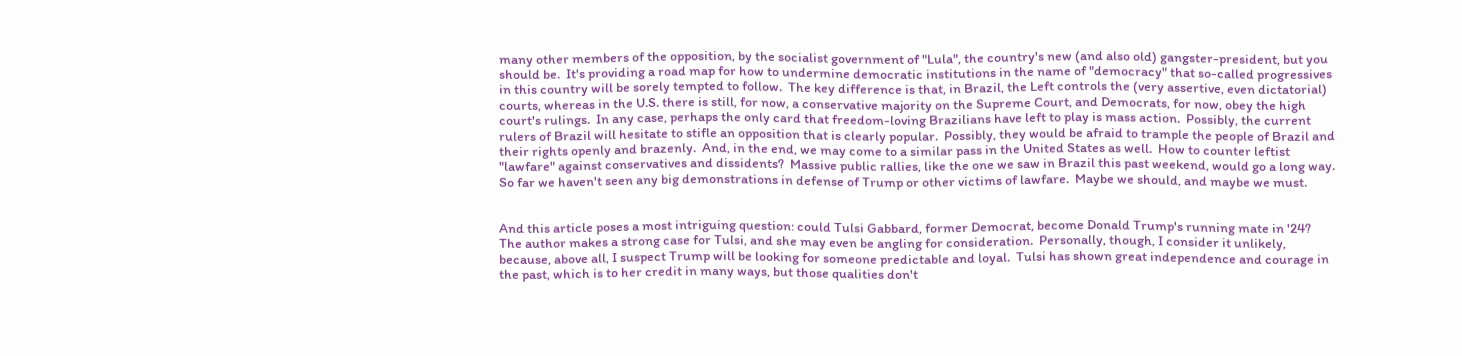many other members of the opposition, by the socialist government of "Lula", the country's new (and also old) gangster-president, but you should be.  It's providing a road map for how to undermine democratic institutions in the name of "democracy" that so-called progressives in this country will be sorely tempted to follow.  The key difference is that, in Brazil, the Left controls the (very assertive, even dictatorial) courts, whereas in the U.S. there is still, for now, a conservative majority on the Supreme Court, and Democrats, for now, obey the high court's rulings.  In any case, perhaps the only card that freedom-loving Brazilians have left to play is mass action.  Possibly, the current rulers of Brazil will hesitate to stifle an opposition that is clearly popular.  Possibly, they would be afraid to trample the people of Brazil and their rights openly and brazenly.  And, in the end, we may come to a similar pass in the United States as well.  How to counter leftist "lawfare" against conservatives and dissidents?  Massive public rallies, like the one we saw in Brazil this past weekend, would go a long way.  So far we haven't seen any big demonstrations in defense of Trump or other victims of lawfare.  Maybe we should, and maybe we must.


And this article poses a most intriguing question: could Tulsi Gabbard, former Democrat, become Donald Trump's running mate in '24?  The author makes a strong case for Tulsi, and she may even be angling for consideration.  Personally, though, I consider it unlikely, because, above all, I suspect Trump will be looking for someone predictable and loyal.  Tulsi has shown great independence and courage in the past, which is to her credit in many ways, but those qualities don't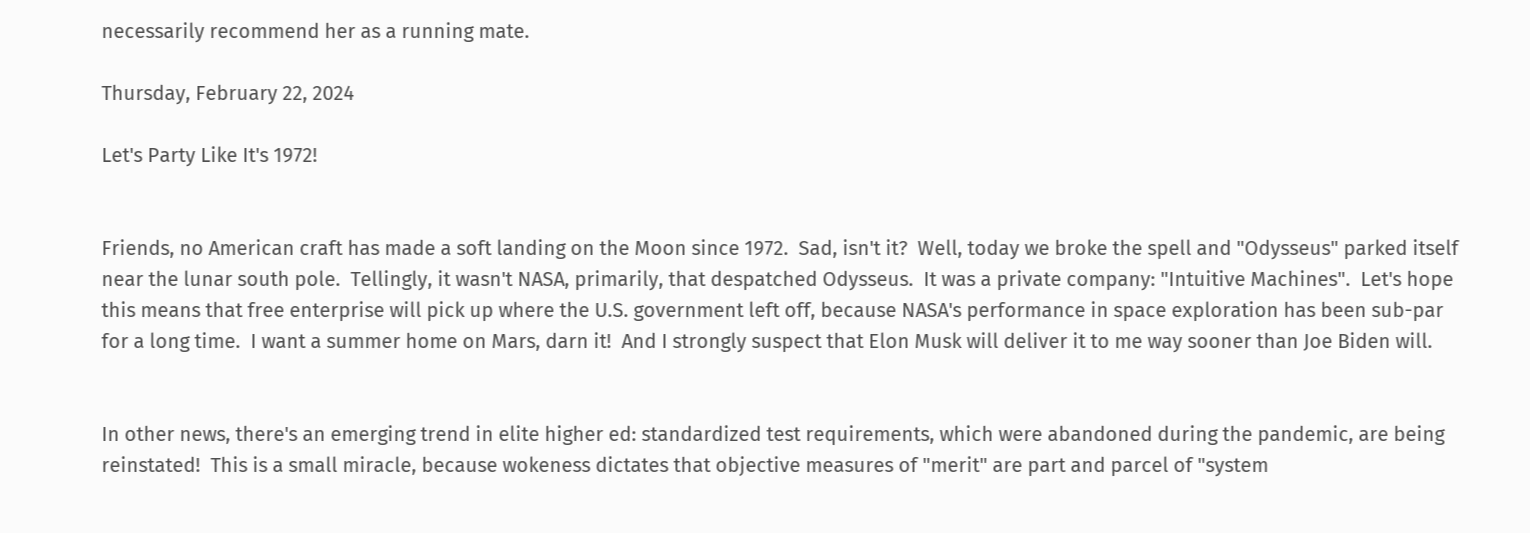necessarily recommend her as a running mate.

Thursday, February 22, 2024

Let's Party Like It's 1972!


Friends, no American craft has made a soft landing on the Moon since 1972.  Sad, isn't it?  Well, today we broke the spell and "Odysseus" parked itself near the lunar south pole.  Tellingly, it wasn't NASA, primarily, that despatched Odysseus.  It was a private company: "Intuitive Machines".  Let's hope this means that free enterprise will pick up where the U.S. government left off, because NASA's performance in space exploration has been sub-par for a long time.  I want a summer home on Mars, darn it!  And I strongly suspect that Elon Musk will deliver it to me way sooner than Joe Biden will.


In other news, there's an emerging trend in elite higher ed: standardized test requirements, which were abandoned during the pandemic, are being reinstated!  This is a small miracle, because wokeness dictates that objective measures of "merit" are part and parcel of "system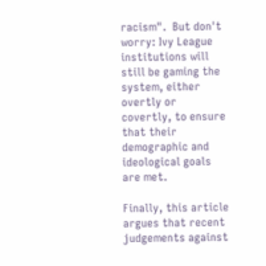racism".  But don't worry: Ivy League institutions will still be gaming the system, either overtly or covertly, to ensure that their demographic and ideological goals are met.

Finally, this article argues that recent judgements against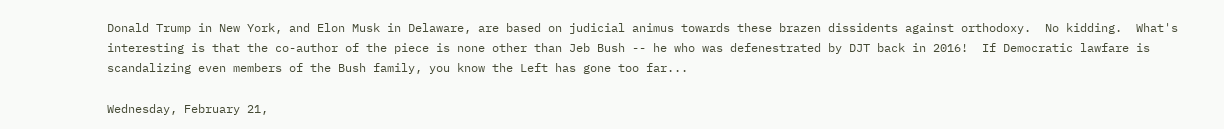Donald Trump in New York, and Elon Musk in Delaware, are based on judicial animus towards these brazen dissidents against orthodoxy.  No kidding.  What's interesting is that the co-author of the piece is none other than Jeb Bush -- he who was defenestrated by DJT back in 2016!  If Democratic lawfare is scandalizing even members of the Bush family, you know the Left has gone too far...

Wednesday, February 21,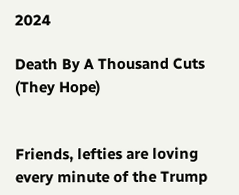2024

Death By A Thousand Cuts (They Hope)


Friends, lefties are loving every minute of the Trump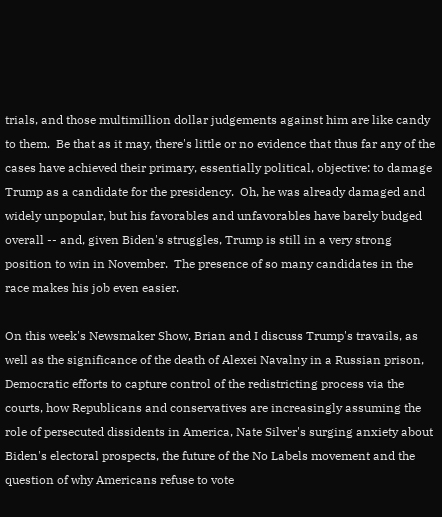trials, and those multimillion dollar judgements against him are like candy to them.  Be that as it may, there's little or no evidence that thus far any of the cases have achieved their primary, essentially political, objective: to damage Trump as a candidate for the presidency.  Oh, he was already damaged and widely unpopular, but his favorables and unfavorables have barely budged overall -- and, given Biden's struggles, Trump is still in a very strong position to win in November.  The presence of so many candidates in the race makes his job even easier.

On this week's Newsmaker Show, Brian and I discuss Trump's travails, as well as the significance of the death of Alexei Navalny in a Russian prison, Democratic efforts to capture control of the redistricting process via the courts, how Republicans and conservatives are increasingly assuming the role of persecuted dissidents in America, Nate Silver's surging anxiety about Biden's electoral prospects, the future of the No Labels movement and the question of why Americans refuse to vote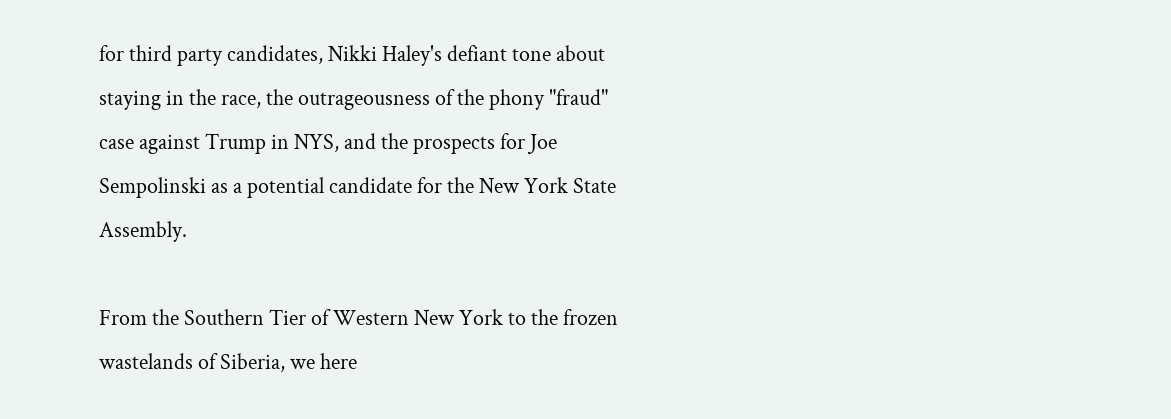for third party candidates, Nikki Haley's defiant tone about staying in the race, the outrageousness of the phony "fraud" case against Trump in NYS, and the prospects for Joe Sempolinski as a potential candidate for the New York State Assembly.

From the Southern Tier of Western New York to the frozen wastelands of Siberia, we here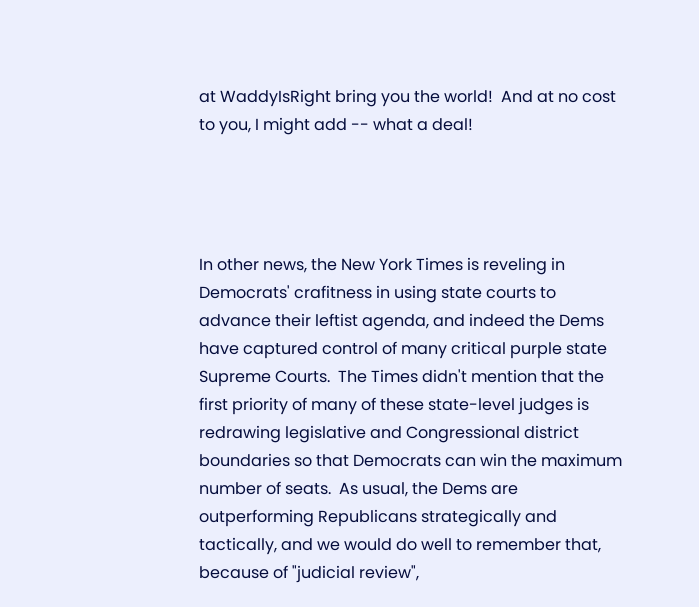at WaddyIsRight bring you the world!  And at no cost to you, I might add -- what a deal!




In other news, the New York Times is reveling in Democrats' crafitness in using state courts to advance their leftist agenda, and indeed the Dems have captured control of many critical purple state Supreme Courts.  The Times didn't mention that the first priority of many of these state-level judges is redrawing legislative and Congressional district boundaries so that Democrats can win the maximum number of seats.  As usual, the Dems are outperforming Republicans strategically and tactically, and we would do well to remember that, because of "judicial review",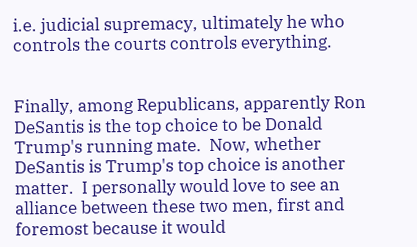i.e. judicial supremacy, ultimately he who controls the courts controls everything.


Finally, among Republicans, apparently Ron DeSantis is the top choice to be Donald Trump's running mate.  Now, whether DeSantis is Trump's top choice is another matter.  I personally would love to see an alliance between these two men, first and foremost because it would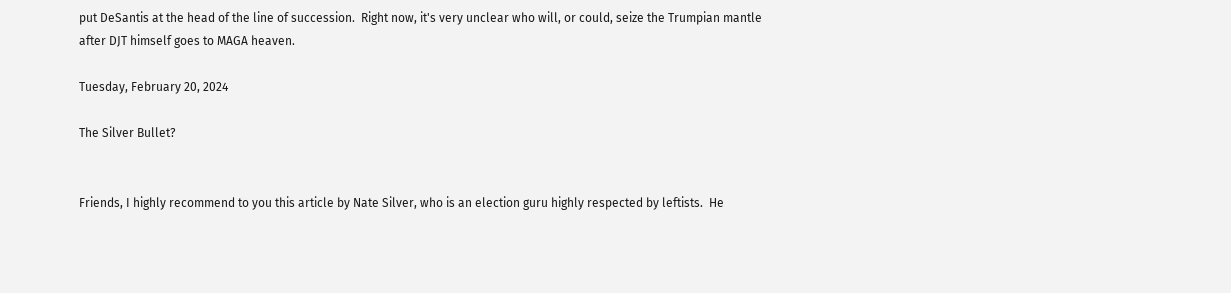put DeSantis at the head of the line of succession.  Right now, it's very unclear who will, or could, seize the Trumpian mantle after DJT himself goes to MAGA heaven.

Tuesday, February 20, 2024

The Silver Bullet?


Friends, I highly recommend to you this article by Nate Silver, who is an election guru highly respected by leftists.  He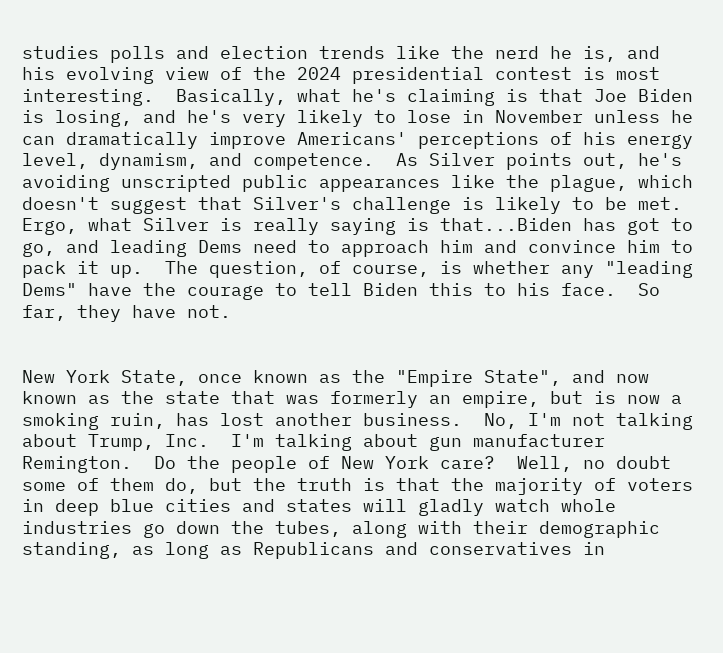studies polls and election trends like the nerd he is, and his evolving view of the 2024 presidential contest is most interesting.  Basically, what he's claiming is that Joe Biden is losing, and he's very likely to lose in November unless he can dramatically improve Americans' perceptions of his energy level, dynamism, and competence.  As Silver points out, he's avoiding unscripted public appearances like the plague, which doesn't suggest that Silver's challenge is likely to be met.  Ergo, what Silver is really saying is that...Biden has got to go, and leading Dems need to approach him and convince him to pack it up.  The question, of course, is whether any "leading Dems" have the courage to tell Biden this to his face.  So far, they have not.


New York State, once known as the "Empire State", and now known as the state that was formerly an empire, but is now a smoking ruin, has lost another business.  No, I'm not talking about Trump, Inc.  I'm talking about gun manufacturer Remington.  Do the people of New York care?  Well, no doubt some of them do, but the truth is that the majority of voters in deep blue cities and states will gladly watch whole industries go down the tubes, along with their demographic standing, as long as Republicans and conservatives in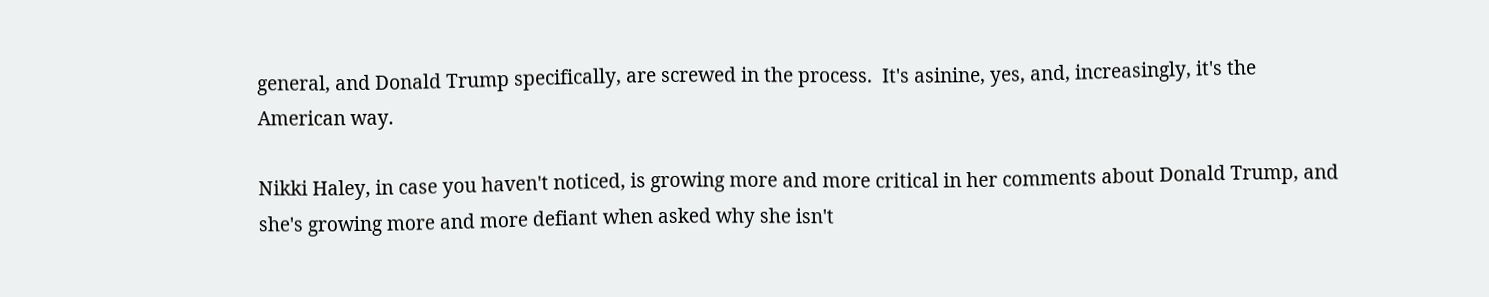general, and Donald Trump specifically, are screwed in the process.  It's asinine, yes, and, increasingly, it's the American way.

Nikki Haley, in case you haven't noticed, is growing more and more critical in her comments about Donald Trump, and she's growing more and more defiant when asked why she isn't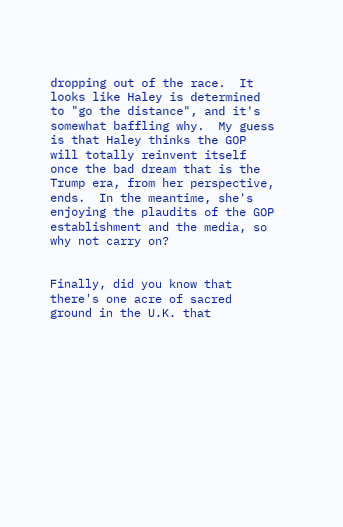dropping out of the race.  It looks like Haley is determined to "go the distance", and it's somewhat baffling why.  My guess is that Haley thinks the GOP will totally reinvent itself once the bad dream that is the Trump era, from her perspective, ends.  In the meantime, she's enjoying the plaudits of the GOP establishment and the media, so why not carry on?


Finally, did you know that there's one acre of sacred ground in the U.K. that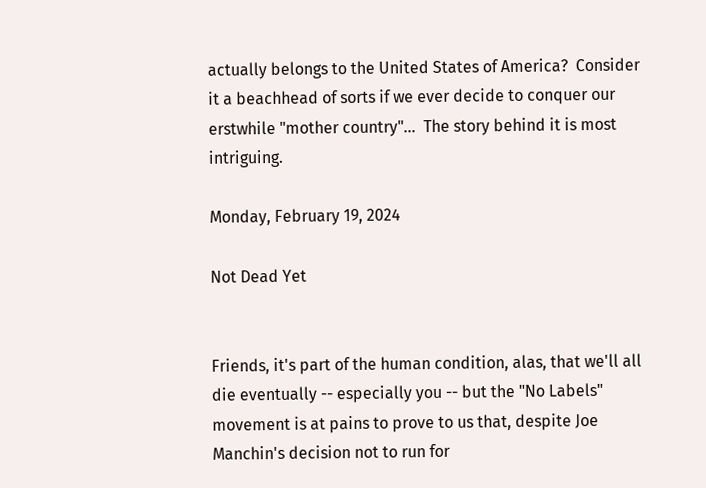actually belongs to the United States of America?  Consider it a beachhead of sorts if we ever decide to conquer our erstwhile "mother country"...  The story behind it is most intriguing.

Monday, February 19, 2024

Not Dead Yet


Friends, it's part of the human condition, alas, that we'll all die eventually -- especially you -- but the "No Labels" movement is at pains to prove to us that, despite Joe Manchin's decision not to run for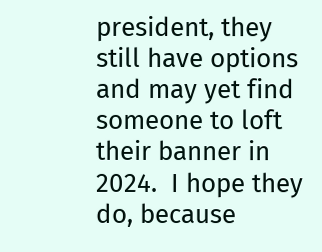president, they still have options and may yet find someone to loft their banner in 2024.  I hope they do, because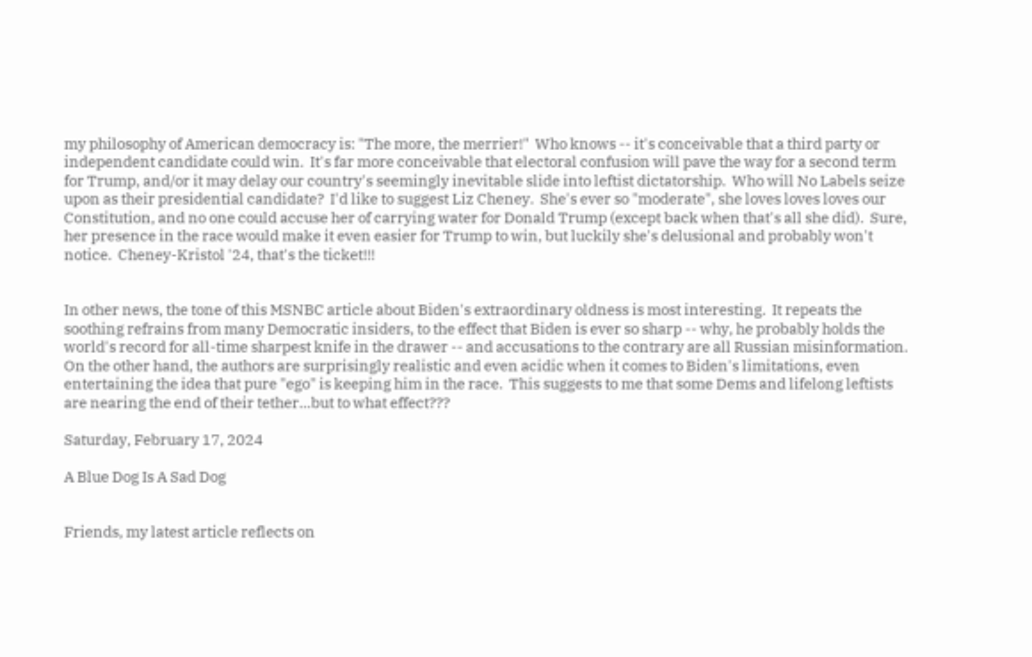my philosophy of American democracy is: "The more, the merrier!"  Who knows -- it's conceivable that a third party or independent candidate could win.  It's far more conceivable that electoral confusion will pave the way for a second term for Trump, and/or it may delay our country's seemingly inevitable slide into leftist dictatorship.  Who will No Labels seize upon as their presidential candidate?  I'd like to suggest Liz Cheney.  She's ever so "moderate", she loves loves loves our Constitution, and no one could accuse her of carrying water for Donald Trump (except back when that's all she did).  Sure, her presence in the race would make it even easier for Trump to win, but luckily she's delusional and probably won't notice.  Cheney-Kristol '24, that's the ticket!!!


In other news, the tone of this MSNBC article about Biden's extraordinary oldness is most interesting.  It repeats the soothing refrains from many Democratic insiders, to the effect that Biden is ever so sharp -- why, he probably holds the world's record for all-time sharpest knife in the drawer -- and accusations to the contrary are all Russian misinformation.  On the other hand, the authors are surprisingly realistic and even acidic when it comes to Biden's limitations, even entertaining the idea that pure "ego" is keeping him in the race.  This suggests to me that some Dems and lifelong leftists are nearing the end of their tether...but to what effect???

Saturday, February 17, 2024

A Blue Dog Is A Sad Dog


Friends, my latest article reflects on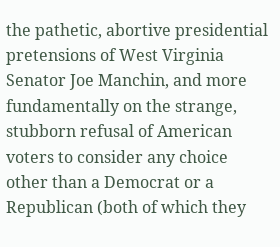the pathetic, abortive presidential pretensions of West Virginia Senator Joe Manchin, and more fundamentally on the strange, stubborn refusal of American voters to consider any choice other than a Democrat or a Republican (both of which they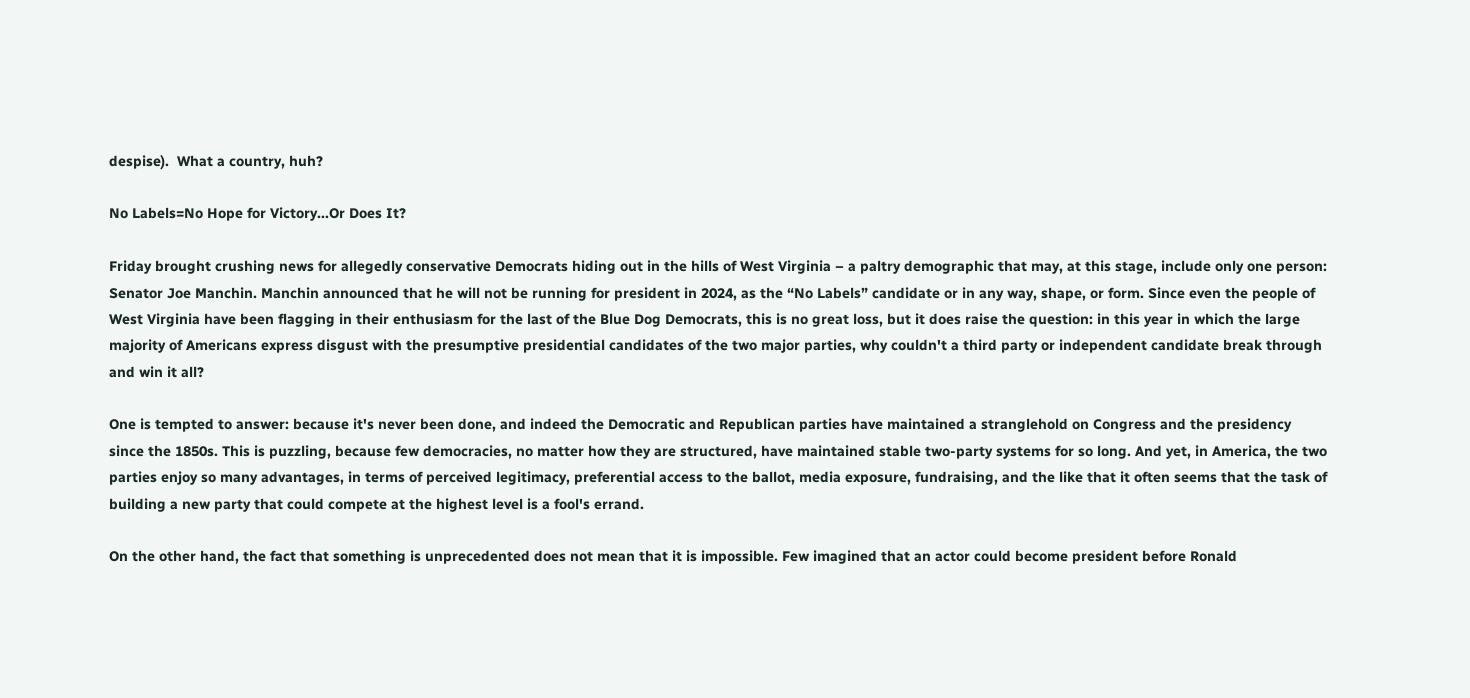despise).  What a country, huh?

No Labels=No Hope for Victory...Or Does It?

Friday brought crushing news for allegedly conservative Democrats hiding out in the hills of West Virginia – a paltry demographic that may, at this stage, include only one person: Senator Joe Manchin. Manchin announced that he will not be running for president in 2024, as the “No Labels” candidate or in any way, shape, or form. Since even the people of West Virginia have been flagging in their enthusiasm for the last of the Blue Dog Democrats, this is no great loss, but it does raise the question: in this year in which the large majority of Americans express disgust with the presumptive presidential candidates of the two major parties, why couldn't a third party or independent candidate break through and win it all?

One is tempted to answer: because it's never been done, and indeed the Democratic and Republican parties have maintained a stranglehold on Congress and the presidency since the 1850s. This is puzzling, because few democracies, no matter how they are structured, have maintained stable two-party systems for so long. And yet, in America, the two parties enjoy so many advantages, in terms of perceived legitimacy, preferential access to the ballot, media exposure, fundraising, and the like that it often seems that the task of building a new party that could compete at the highest level is a fool's errand.

On the other hand, the fact that something is unprecedented does not mean that it is impossible. Few imagined that an actor could become president before Ronald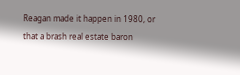Reagan made it happen in 1980, or that a brash real estate baron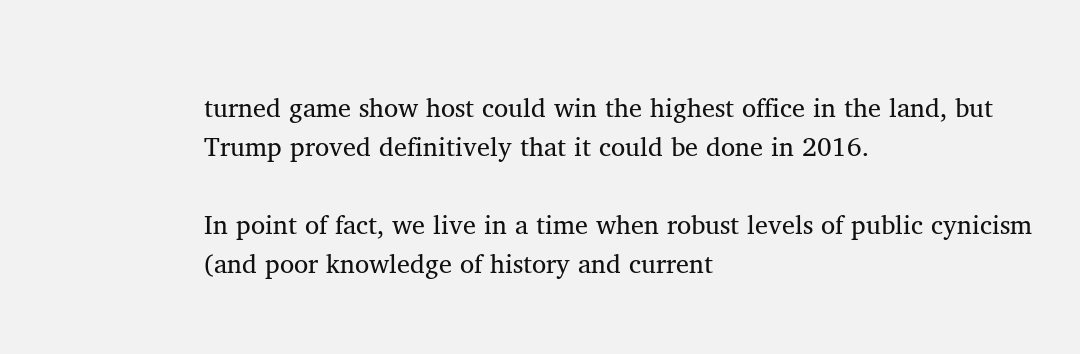turned game show host could win the highest office in the land, but Trump proved definitively that it could be done in 2016.

In point of fact, we live in a time when robust levels of public cynicism (and poor knowledge of history and current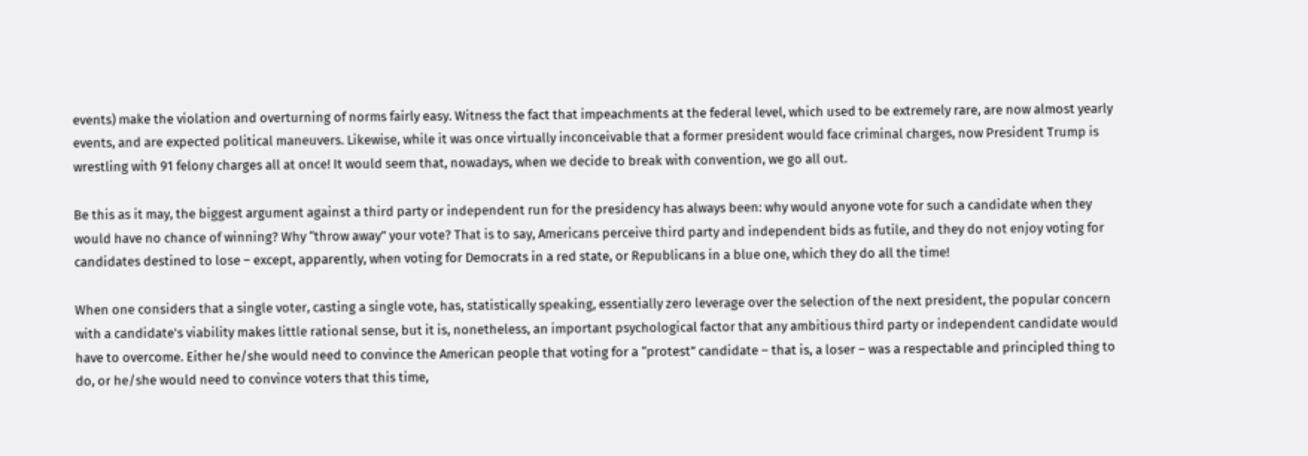events) make the violation and overturning of norms fairly easy. Witness the fact that impeachments at the federal level, which used to be extremely rare, are now almost yearly events, and are expected political maneuvers. Likewise, while it was once virtually inconceivable that a former president would face criminal charges, now President Trump is wrestling with 91 felony charges all at once! It would seem that, nowadays, when we decide to break with convention, we go all out.

Be this as it may, the biggest argument against a third party or independent run for the presidency has always been: why would anyone vote for such a candidate when they would have no chance of winning? Why “throw away” your vote? That is to say, Americans perceive third party and independent bids as futile, and they do not enjoy voting for candidates destined to lose – except, apparently, when voting for Democrats in a red state, or Republicans in a blue one, which they do all the time!

When one considers that a single voter, casting a single vote, has, statistically speaking, essentially zero leverage over the selection of the next president, the popular concern with a candidate's viability makes little rational sense, but it is, nonetheless, an important psychological factor that any ambitious third party or independent candidate would have to overcome. Either he/she would need to convince the American people that voting for a “protest” candidate – that is, a loser – was a respectable and principled thing to do, or he/she would need to convince voters that this time,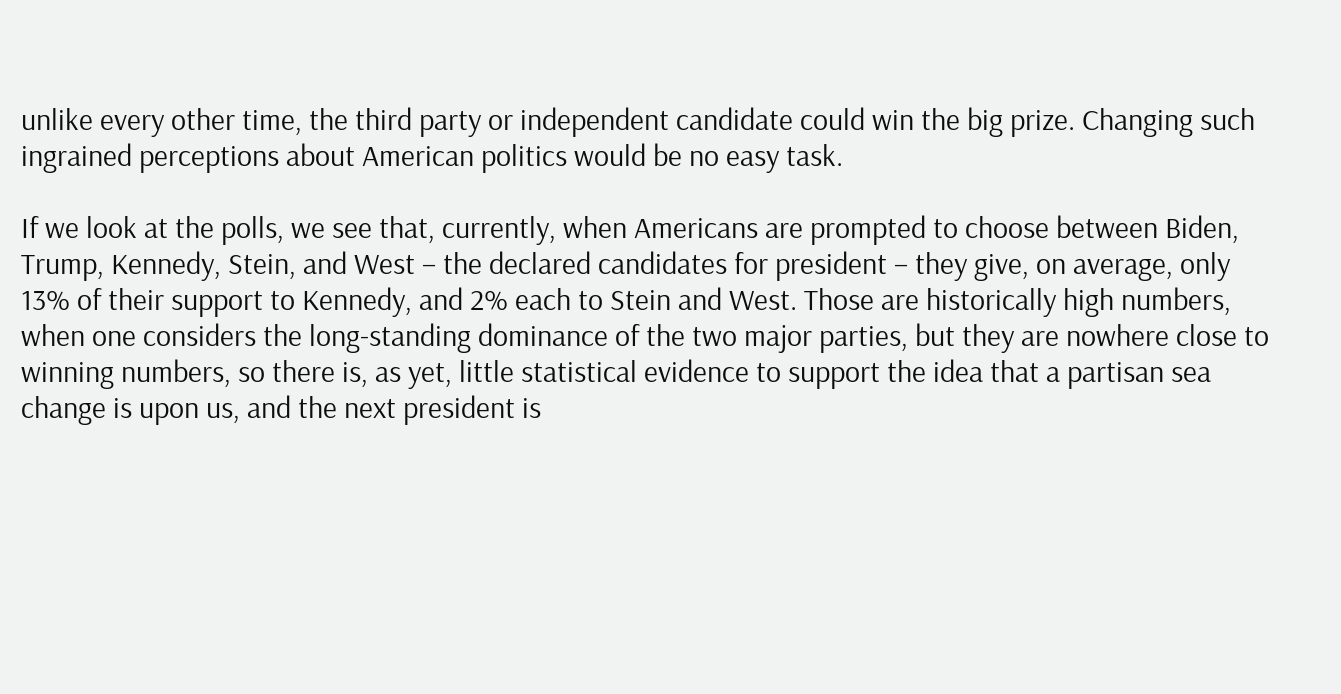unlike every other time, the third party or independent candidate could win the big prize. Changing such ingrained perceptions about American politics would be no easy task.

If we look at the polls, we see that, currently, when Americans are prompted to choose between Biden, Trump, Kennedy, Stein, and West – the declared candidates for president – they give, on average, only 13% of their support to Kennedy, and 2% each to Stein and West. Those are historically high numbers, when one considers the long-standing dominance of the two major parties, but they are nowhere close to winning numbers, so there is, as yet, little statistical evidence to support the idea that a partisan sea change is upon us, and the next president is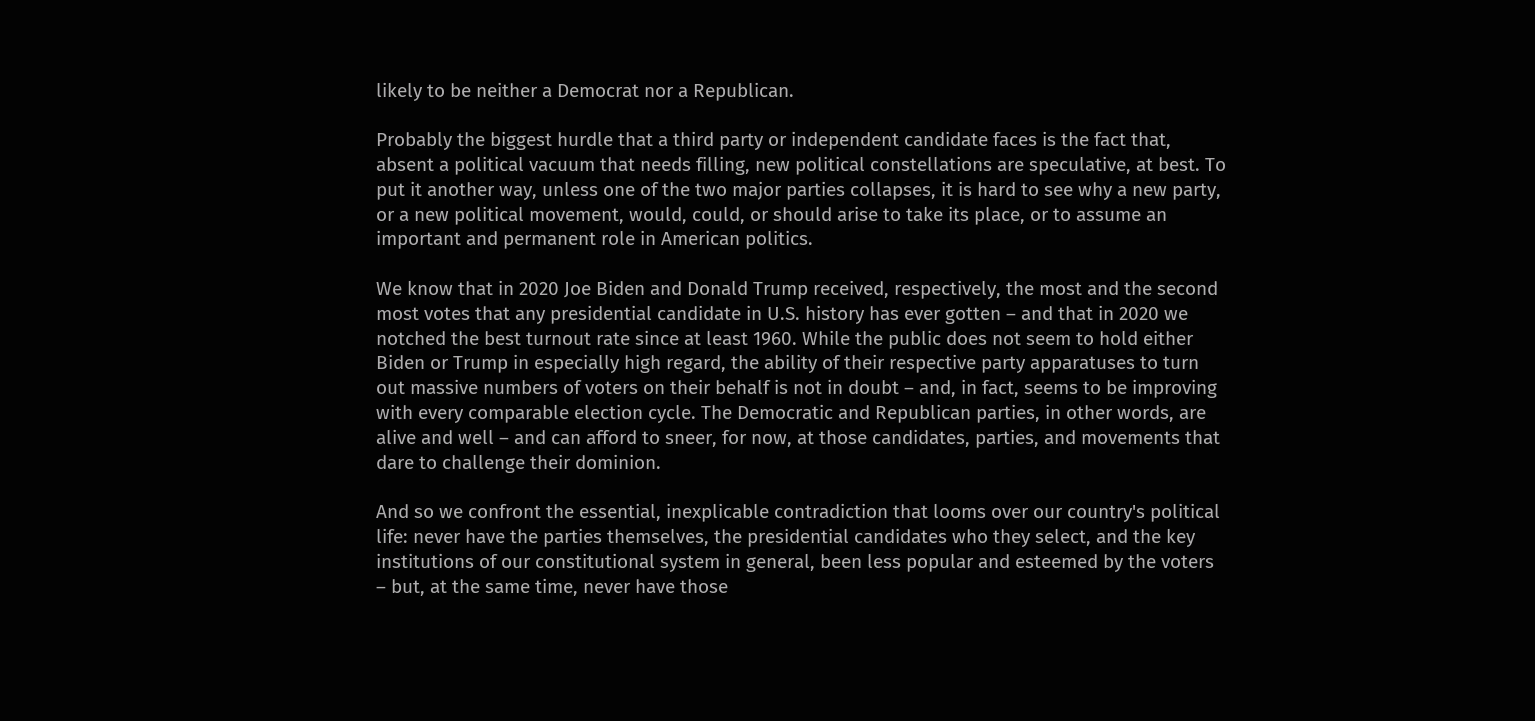likely to be neither a Democrat nor a Republican.

Probably the biggest hurdle that a third party or independent candidate faces is the fact that, absent a political vacuum that needs filling, new political constellations are speculative, at best. To put it another way, unless one of the two major parties collapses, it is hard to see why a new party, or a new political movement, would, could, or should arise to take its place, or to assume an important and permanent role in American politics.

We know that in 2020 Joe Biden and Donald Trump received, respectively, the most and the second most votes that any presidential candidate in U.S. history has ever gotten – and that in 2020 we notched the best turnout rate since at least 1960. While the public does not seem to hold either Biden or Trump in especially high regard, the ability of their respective party apparatuses to turn out massive numbers of voters on their behalf is not in doubt – and, in fact, seems to be improving with every comparable election cycle. The Democratic and Republican parties, in other words, are alive and well – and can afford to sneer, for now, at those candidates, parties, and movements that dare to challenge their dominion.

And so we confront the essential, inexplicable contradiction that looms over our country's political life: never have the parties themselves, the presidential candidates who they select, and the key institutions of our constitutional system in general, been less popular and esteemed by the voters – but, at the same time, never have those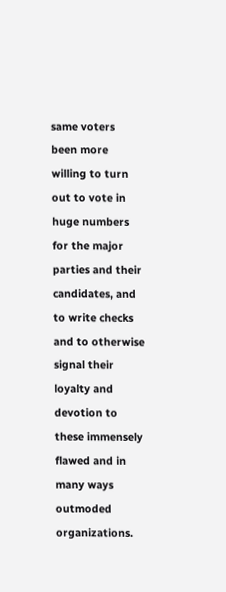same voters been more willing to turn out to vote in huge numbers for the major parties and their candidates, and to write checks and to otherwise signal their loyalty and devotion to these immensely flawed and in many ways outmoded organizations.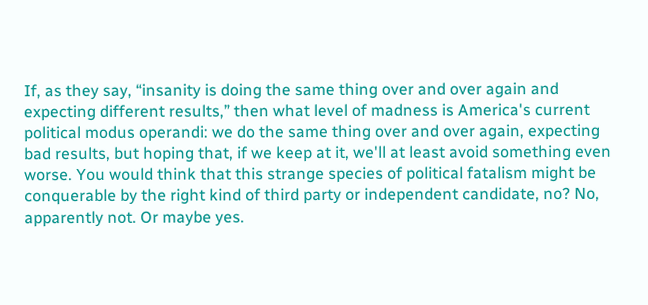If, as they say, “insanity is doing the same thing over and over again and expecting different results,” then what level of madness is America's current political modus operandi: we do the same thing over and over again, expecting bad results, but hoping that, if we keep at it, we'll at least avoid something even worse. You would think that this strange species of political fatalism might be conquerable by the right kind of third party or independent candidate, no? No, apparently not. Or maybe yes.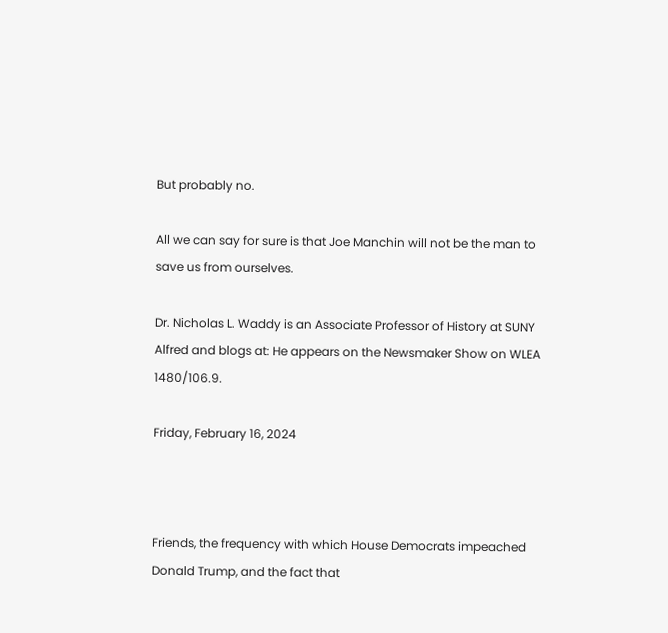But probably no.

All we can say for sure is that Joe Manchin will not be the man to save us from ourselves.

Dr. Nicholas L. Waddy is an Associate Professor of History at SUNY Alfred and blogs at: He appears on the Newsmaker Show on WLEA 1480/106.9.

Friday, February 16, 2024



Friends, the frequency with which House Democrats impeached Donald Trump, and the fact that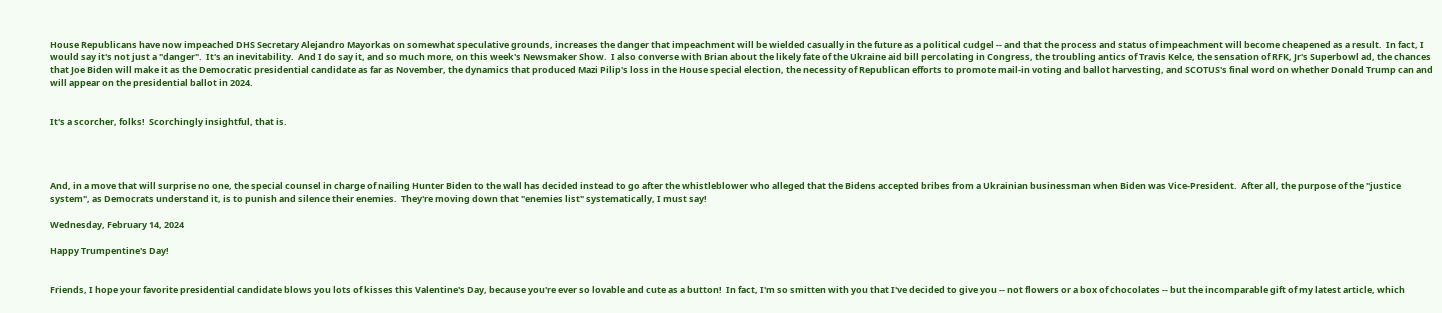House Republicans have now impeached DHS Secretary Alejandro Mayorkas on somewhat speculative grounds, increases the danger that impeachment will be wielded casually in the future as a political cudgel -- and that the process and status of impeachment will become cheapened as a result.  In fact, I would say it's not just a "danger".  It's an inevitability.  And I do say it, and so much more, on this week's Newsmaker Show.  I also converse with Brian about the likely fate of the Ukraine aid bill percolating in Congress, the troubling antics of Travis Kelce, the sensation of RFK, Jr's Superbowl ad, the chances that Joe Biden will make it as the Democratic presidential candidate as far as November, the dynamics that produced Mazi Pilip's loss in the House special election, the necessity of Republican efforts to promote mail-in voting and ballot harvesting, and SCOTUS's final word on whether Donald Trump can and will appear on the presidential ballot in 2024.


It's a scorcher, folks!  Scorchingly insightful, that is.




And, in a move that will surprise no one, the special counsel in charge of nailing Hunter Biden to the wall has decided instead to go after the whistleblower who alleged that the Bidens accepted bribes from a Ukrainian businessman when Biden was Vice-President.  After all, the purpose of the "justice system", as Democrats understand it, is to punish and silence their enemies.  They're moving down that "enemies list" systematically, I must say!

Wednesday, February 14, 2024

Happy Trumpentine's Day!


Friends, I hope your favorite presidential candidate blows you lots of kisses this Valentine's Day, because you're ever so lovable and cute as a button!  In fact, I'm so smitten with you that I've decided to give you -- not flowers or a box of chocolates -- but the incomparable gift of my latest article, which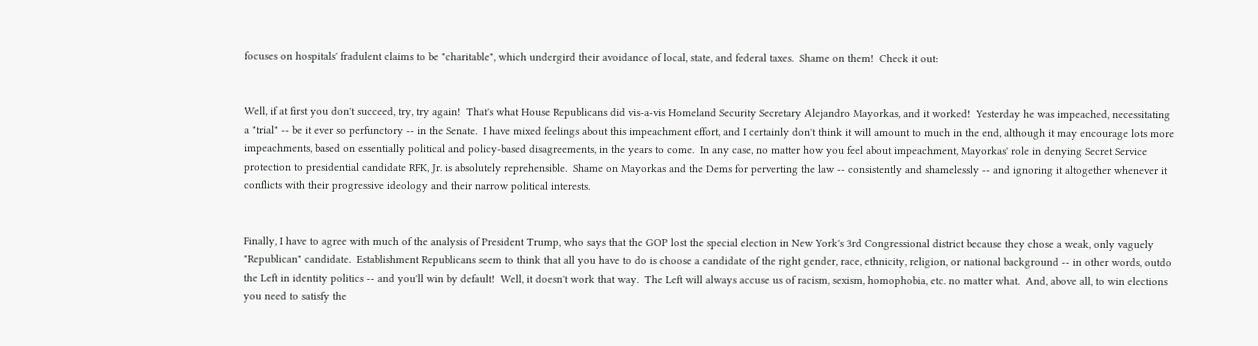focuses on hospitals' fradulent claims to be "charitable", which undergird their avoidance of local, state, and federal taxes.  Shame on them!  Check it out:


Well, if at first you don't succeed, try, try again!  That's what House Republicans did vis-a-vis Homeland Security Secretary Alejandro Mayorkas, and it worked!  Yesterday he was impeached, necessitating a "trial" -- be it ever so perfunctory -- in the Senate.  I have mixed feelings about this impeachment effort, and I certainly don't think it will amount to much in the end, although it may encourage lots more impeachments, based on essentially political and policy-based disagreements, in the years to come.  In any case, no matter how you feel about impeachment, Mayorkas' role in denying Secret Service protection to presidential candidate RFK, Jr. is absolutely reprehensible.  Shame on Mayorkas and the Dems for perverting the law -- consistently and shamelessly -- and ignoring it altogether whenever it conflicts with their progressive ideology and their narrow political interests.


Finally, I have to agree with much of the analysis of President Trump, who says that the GOP lost the special election in New York's 3rd Congressional district because they chose a weak, only vaguely "Republican" candidate.  Establishment Republicans seem to think that all you have to do is choose a candidate of the right gender, race, ethnicity, religion, or national background -- in other words, outdo the Left in identity politics -- and you'll win by default!  Well, it doesn't work that way.  The Left will always accuse us of racism, sexism, homophobia, etc. no matter what.  And, above all, to win elections you need to satisfy the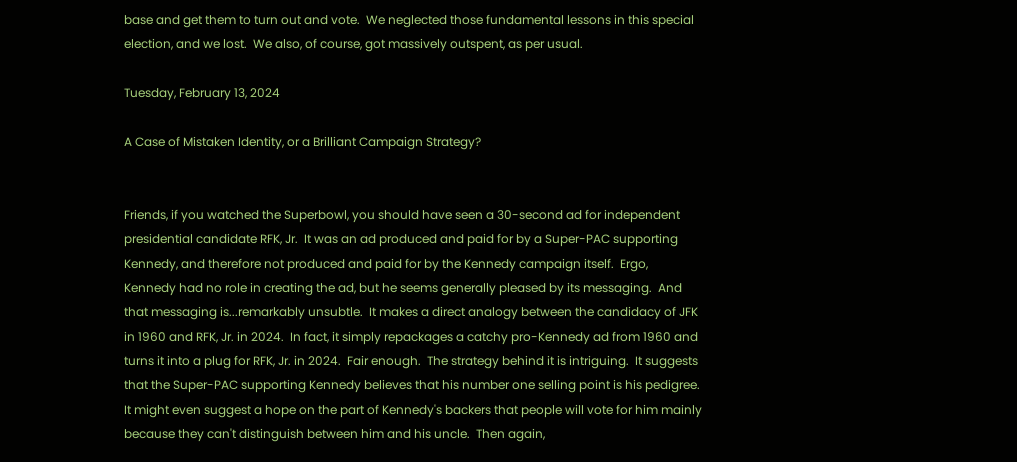base and get them to turn out and vote.  We neglected those fundamental lessons in this special election, and we lost.  We also, of course, got massively outspent, as per usual.

Tuesday, February 13, 2024

A Case of Mistaken Identity, or a Brilliant Campaign Strategy?


Friends, if you watched the Superbowl, you should have seen a 30-second ad for independent presidential candidate RFK, Jr.  It was an ad produced and paid for by a Super-PAC supporting Kennedy, and therefore not produced and paid for by the Kennedy campaign itself.  Ergo, Kennedy had no role in creating the ad, but he seems generally pleased by its messaging.  And that messaging is...remarkably unsubtle.  It makes a direct analogy between the candidacy of JFK in 1960 and RFK, Jr. in 2024.  In fact, it simply repackages a catchy pro-Kennedy ad from 1960 and turns it into a plug for RFK, Jr. in 2024.  Fair enough.  The strategy behind it is intriguing.  It suggests that the Super-PAC supporting Kennedy believes that his number one selling point is his pedigree.  It might even suggest a hope on the part of Kennedy's backers that people will vote for him mainly because they can't distinguish between him and his uncle.  Then again,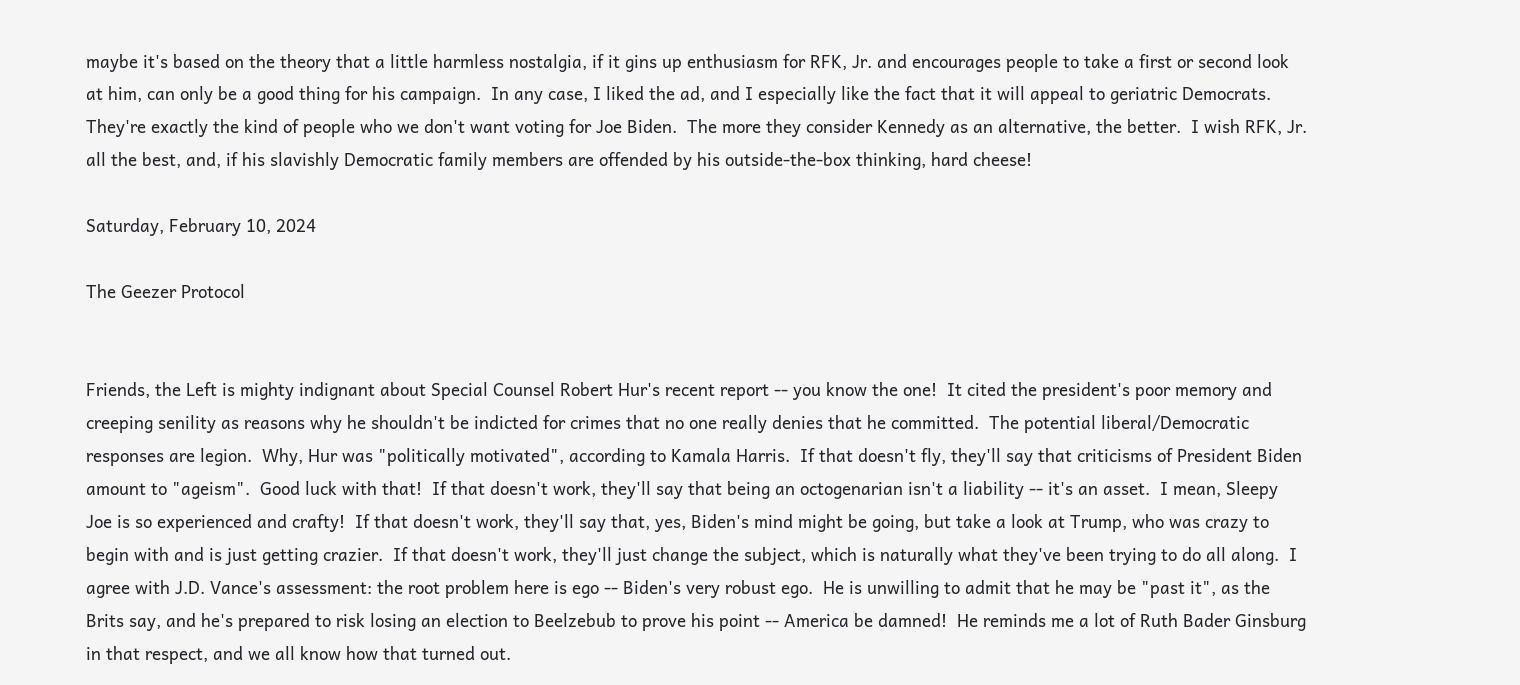maybe it's based on the theory that a little harmless nostalgia, if it gins up enthusiasm for RFK, Jr. and encourages people to take a first or second look at him, can only be a good thing for his campaign.  In any case, I liked the ad, and I especially like the fact that it will appeal to geriatric Democrats.  They're exactly the kind of people who we don't want voting for Joe Biden.  The more they consider Kennedy as an alternative, the better.  I wish RFK, Jr. all the best, and, if his slavishly Democratic family members are offended by his outside-the-box thinking, hard cheese!

Saturday, February 10, 2024

The Geezer Protocol


Friends, the Left is mighty indignant about Special Counsel Robert Hur's recent report -- you know the one!  It cited the president's poor memory and creeping senility as reasons why he shouldn't be indicted for crimes that no one really denies that he committed.  The potential liberal/Democratic responses are legion.  Why, Hur was "politically motivated", according to Kamala Harris.  If that doesn't fly, they'll say that criticisms of President Biden amount to "ageism".  Good luck with that!  If that doesn't work, they'll say that being an octogenarian isn't a liability -- it's an asset.  I mean, Sleepy Joe is so experienced and crafty!  If that doesn't work, they'll say that, yes, Biden's mind might be going, but take a look at Trump, who was crazy to begin with and is just getting crazier.  If that doesn't work, they'll just change the subject, which is naturally what they've been trying to do all along.  I agree with J.D. Vance's assessment: the root problem here is ego -- Biden's very robust ego.  He is unwilling to admit that he may be "past it", as the Brits say, and he's prepared to risk losing an election to Beelzebub to prove his point -- America be damned!  He reminds me a lot of Ruth Bader Ginsburg in that respect, and we all know how that turned out.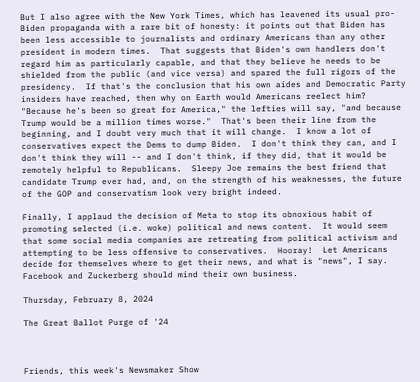But I also agree with the New York Times, which has leavened its usual pro-Biden propaganda with a rare bit of honesty: it points out that Biden has been less accessible to journalists and ordinary Americans than any other president in modern times.  That suggests that Biden's own handlers don't regard him as particularly capable, and that they believe he needs to be shielded from the public (and vice versa) and spared the full rigors of the presidency.  If that's the conclusion that his own aides and Democratic Party insiders have reached, then why on Earth would Americans reelect him?  "Because he's been so great for America," the lefties will say, "and because Trump would be a million times worse."  That's been their line from the beginning, and I doubt very much that it will change.  I know a lot of conservatives expect the Dems to dump Biden.  I don't think they can, and I don't think they will -- and I don't think, if they did, that it would be remotely helpful to Republicans.  Sleepy Joe remains the best friend that candidate Trump ever had, and, on the strength of his weaknesses, the future of the GOP and conservatism look very bright indeed.

Finally, I applaud the decision of Meta to stop its obnoxious habit of promoting selected (i.e. woke) political and news content.  It would seem that some social media companies are retreating from political activism and attempting to be less offensive to conservatives.  Hooray!  Let Americans decide for themselves where to get their news, and what is "news", I say.  Facebook and Zuckerberg should mind their own business.

Thursday, February 8, 2024

The Great Ballot Purge of '24



Friends, this week's Newsmaker Show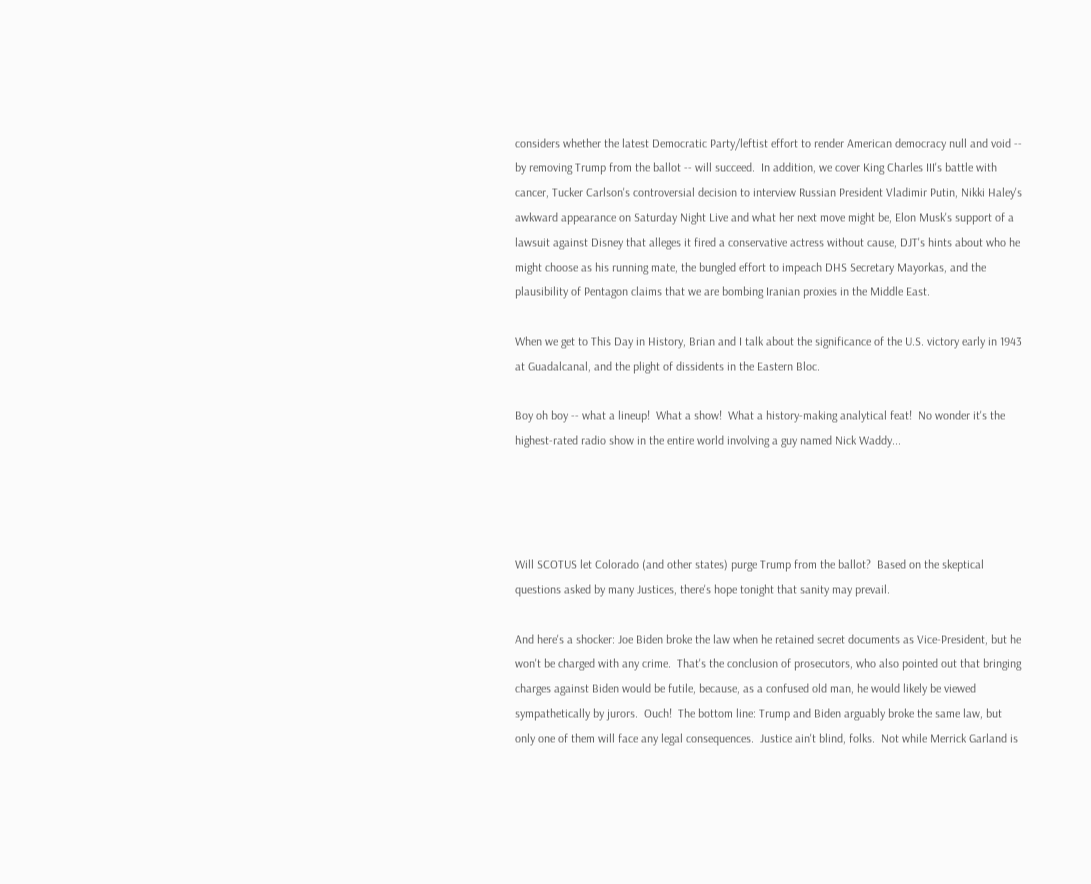considers whether the latest Democratic Party/leftist effort to render American democracy null and void -- by removing Trump from the ballot -- will succeed.  In addition, we cover King Charles III's battle with cancer, Tucker Carlson's controversial decision to interview Russian President Vladimir Putin, Nikki Haley's awkward appearance on Saturday Night Live and what her next move might be, Elon Musk's support of a lawsuit against Disney that alleges it fired a conservative actress without cause, DJT's hints about who he might choose as his running mate, the bungled effort to impeach DHS Secretary Mayorkas, and the plausibility of Pentagon claims that we are bombing Iranian proxies in the Middle East.

When we get to This Day in History, Brian and I talk about the significance of the U.S. victory early in 1943 at Guadalcanal, and the plight of dissidents in the Eastern Bloc.

Boy oh boy -- what a lineup!  What a show!  What a history-making analytical feat!  No wonder it's the highest-rated radio show in the entire world involving a guy named Nick Waddy...




Will SCOTUS let Colorado (and other states) purge Trump from the ballot?  Based on the skeptical questions asked by many Justices, there's hope tonight that sanity may prevail.

And here's a shocker: Joe Biden broke the law when he retained secret documents as Vice-President, but he won't be charged with any crime.  That's the conclusion of prosecutors, who also pointed out that bringing charges against Biden would be futile, because, as a confused old man, he would likely be viewed sympathetically by jurors.  Ouch!  The bottom line: Trump and Biden arguably broke the same law, but only one of them will face any legal consequences.  Justice ain't blind, folks.  Not while Merrick Garland is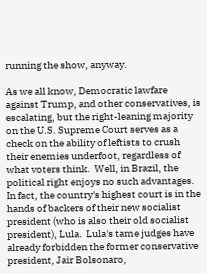running the show, anyway.

As we all know, Democratic lawfare against Trump, and other conservatives, is escalating, but the right-leaning majority on the U.S. Supreme Court serves as a check on the ability of leftists to crush their enemies underfoot, regardless of what voters think.  Well, in Brazil, the political right enjoys no such advantages.  In fact, the country's highest court is in the hands of backers of their new socialist president (who is also their old socialist president), Lula.  Lula's tame judges have already forbidden the former conservative president, Jair Bolsonaro,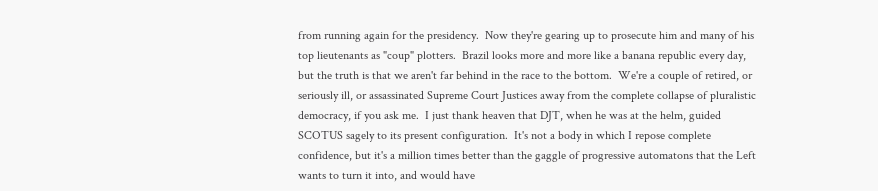from running again for the presidency.  Now they're gearing up to prosecute him and many of his top lieutenants as "coup" plotters.  Brazil looks more and more like a banana republic every day, but the truth is that we aren't far behind in the race to the bottom.  We're a couple of retired, or seriously ill, or assassinated Supreme Court Justices away from the complete collapse of pluralistic democracy, if you ask me.  I just thank heaven that DJT, when he was at the helm, guided SCOTUS sagely to its present configuration.  It's not a body in which I repose complete confidence, but it's a million times better than the gaggle of progressive automatons that the Left wants to turn it into, and would have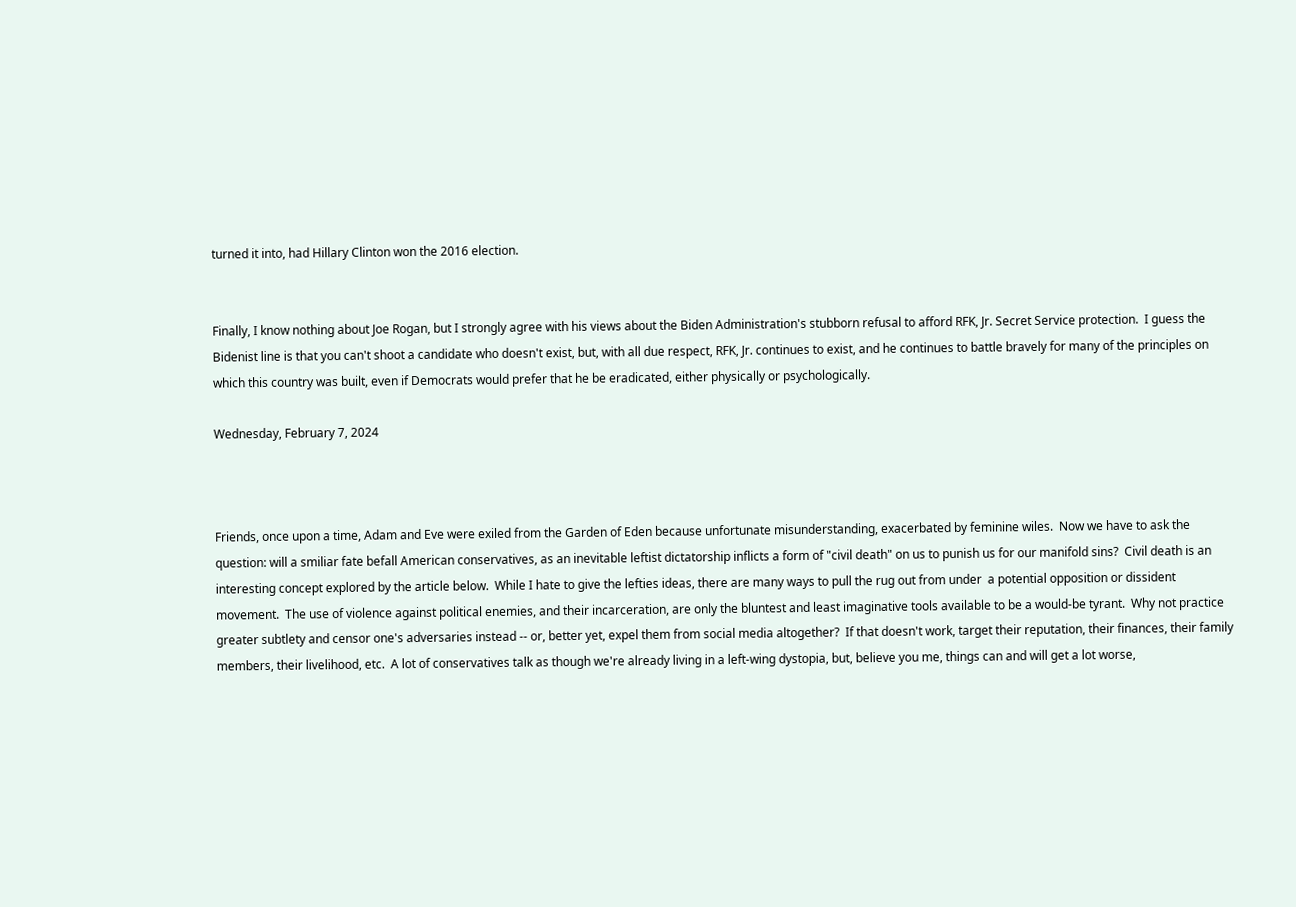turned it into, had Hillary Clinton won the 2016 election.


Finally, I know nothing about Joe Rogan, but I strongly agree with his views about the Biden Administration's stubborn refusal to afford RFK, Jr. Secret Service protection.  I guess the Bidenist line is that you can't shoot a candidate who doesn't exist, but, with all due respect, RFK, Jr. continues to exist, and he continues to battle bravely for many of the principles on which this country was built, even if Democrats would prefer that he be eradicated, either physically or psychologically.

Wednesday, February 7, 2024



Friends, once upon a time, Adam and Eve were exiled from the Garden of Eden because unfortunate misunderstanding, exacerbated by feminine wiles.  Now we have to ask the question: will a smiliar fate befall American conservatives, as an inevitable leftist dictatorship inflicts a form of "civil death" on us to punish us for our manifold sins?  Civil death is an interesting concept explored by the article below.  While I hate to give the lefties ideas, there are many ways to pull the rug out from under  a potential opposition or dissident movement.  The use of violence against political enemies, and their incarceration, are only the bluntest and least imaginative tools available to be a would-be tyrant.  Why not practice greater subtlety and censor one's adversaries instead -- or, better yet, expel them from social media altogether?  If that doesn't work, target their reputation, their finances, their family members, their livelihood, etc.  A lot of conservatives talk as though we're already living in a left-wing dystopia, but, believe you me, things can and will get a lot worse,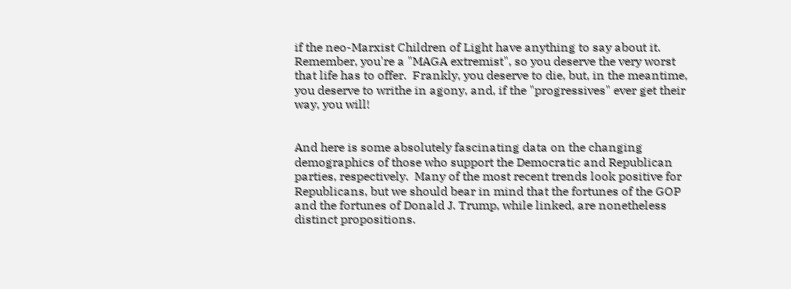if the neo-Marxist Children of Light have anything to say about it.  Remember, you're a "MAGA extremist", so you deserve the very worst that life has to offer.  Frankly, you deserve to die, but, in the meantime, you deserve to writhe in agony, and, if the "progressives" ever get their way, you will!


And here is some absolutely fascinating data on the changing demographics of those who support the Democratic and Republican parties, respectively.  Many of the most recent trends look positive for Republicans, but we should bear in mind that the fortunes of the GOP and the fortunes of Donald J. Trump, while linked, are nonetheless distinct propositions.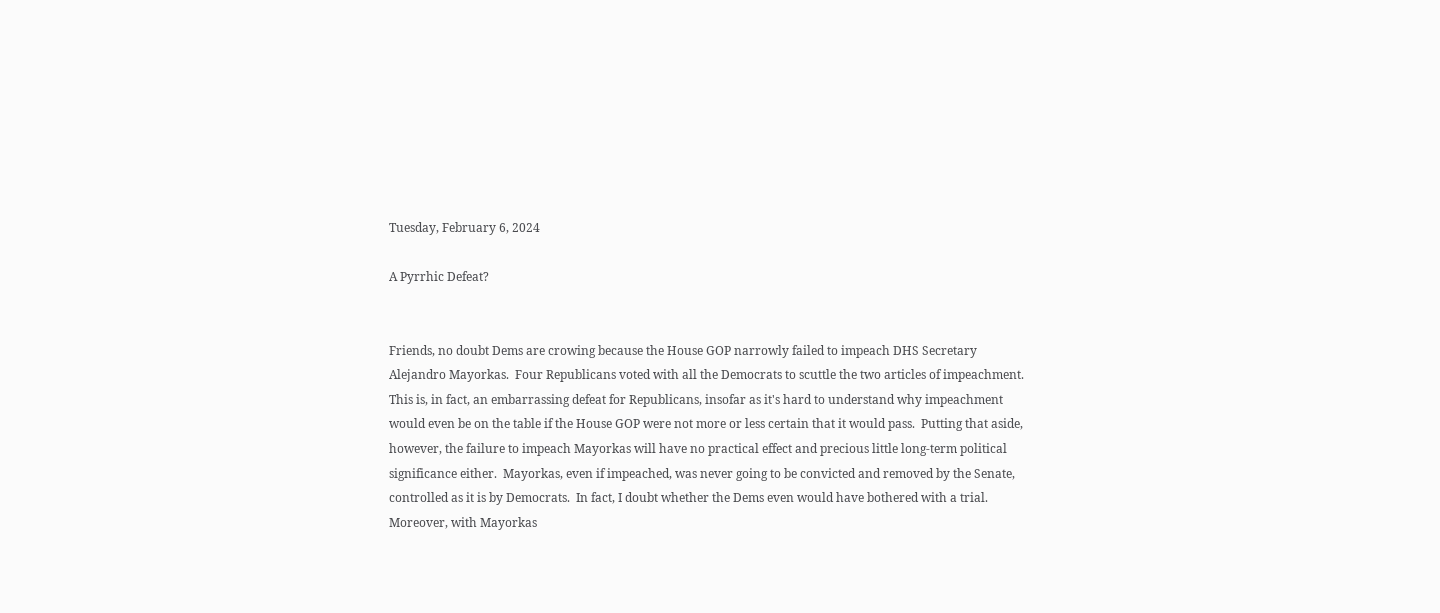Tuesday, February 6, 2024

A Pyrrhic Defeat?


Friends, no doubt Dems are crowing because the House GOP narrowly failed to impeach DHS Secretary Alejandro Mayorkas.  Four Republicans voted with all the Democrats to scuttle the two articles of impeachment.  This is, in fact, an embarrassing defeat for Republicans, insofar as it's hard to understand why impeachment would even be on the table if the House GOP were not more or less certain that it would pass.  Putting that aside, however, the failure to impeach Mayorkas will have no practical effect and precious little long-term political significance either.  Mayorkas, even if impeached, was never going to be convicted and removed by the Senate, controlled as it is by Democrats.  In fact, I doubt whether the Dems even would have bothered with a trial.  Moreover, with Mayorkas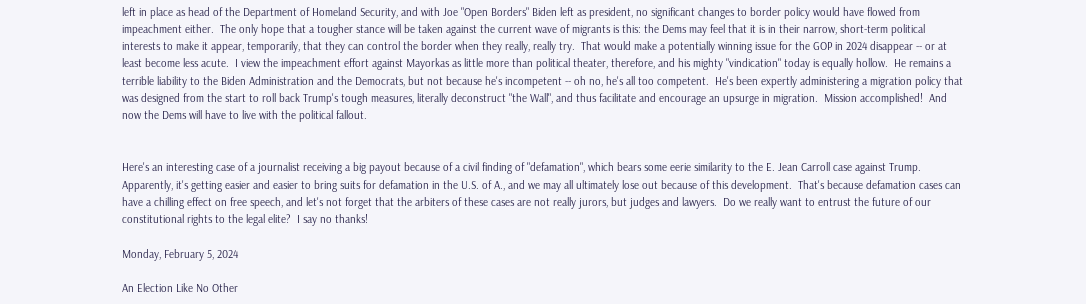left in place as head of the Department of Homeland Security, and with Joe "Open Borders" Biden left as president, no significant changes to border policy would have flowed from impeachment either.  The only hope that a tougher stance will be taken against the current wave of migrants is this: the Dems may feel that it is in their narrow, short-term political interests to make it appear, temporarily, that they can control the border when they really, really try.  That would make a potentially winning issue for the GOP in 2024 disappear -- or at least become less acute.  I view the impeachment effort against Mayorkas as little more than political theater, therefore, and his mighty "vindication" today is equally hollow.  He remains a terrible liability to the Biden Administration and the Democrats, but not because he's incompetent -- oh no, he's all too competent.  He's been expertly administering a migration policy that was designed from the start to roll back Trump's tough measures, literally deconstruct "the Wall", and thus facilitate and encourage an upsurge in migration.  Mission accomplished!  And now the Dems will have to live with the political fallout.


Here's an interesting case of a journalist receiving a big payout because of a civil finding of "defamation", which bears some eerie similarity to the E. Jean Carroll case against Trump.  Apparently, it's getting easier and easier to bring suits for defamation in the U.S. of A., and we may all ultimately lose out because of this development.  That's because defamation cases can have a chilling effect on free speech, and let's not forget that the arbiters of these cases are not really jurors, but judges and lawyers.  Do we really want to entrust the future of our constitutional rights to the legal elite?  I say no thanks!

Monday, February 5, 2024

An Election Like No Other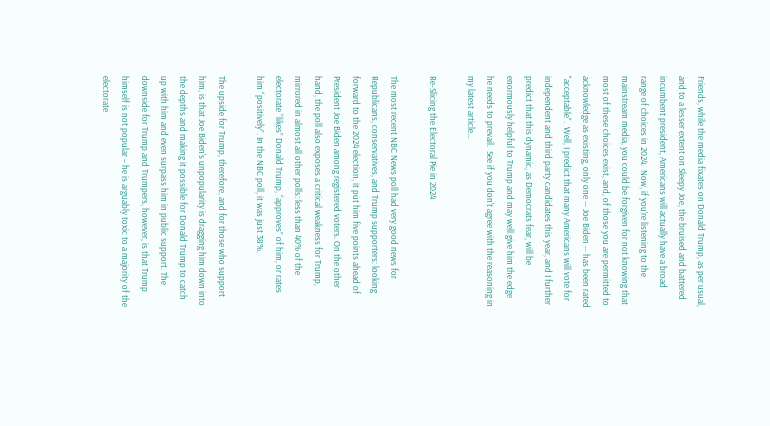Friends, while the media fixates on Donald Trump, as per usual, and to a lesser extent on Sleepy Joe, the bruised and battered incumbent president, Americans will actually have a broad range of choices in 2024.  Now, if you're listening to the mainstream media, you could be forgiven for not knowing that most of these choices exist, and, of those you are permitted to acknowledge as existing, only one -- Joe Biden -- has been rated "acceptable".  Well, I predict that many Americans will vote for independent and third party candidates this year, and I further predict that this dynamic, as Democrats fear, will be enormously helpful to Trump and may well give him the edge he needs to prevail.  See if you don't agree with the reasoning in my latest article...

Re-Slicing the Electoral Pie in 2024

The most recent NBC News poll had very good news for Republicans, conservatives, and Trump supporters: looking forward to the 2024 election, it put him five points ahead of President Joe Biden among registered voters. On the other hand, the poll also exposes a critical weakness for Trump, mirrored in almost all other polls: less than 40% of the electorate “likes” Donald Trump, “approves” of him, or rates him “positively”. In the NBC poll, it was just 38%.

The upside for Trump, therefore, and for those who support him, is that Joe Biden's unpopularity is dragging him down into the depths and making it possible for Donald Trump to catch up with him and even surpass him in public support. The downside for Trump and Trumpers, however, is that Trump himself is not popular – he is arguably toxic to a majority of the electorate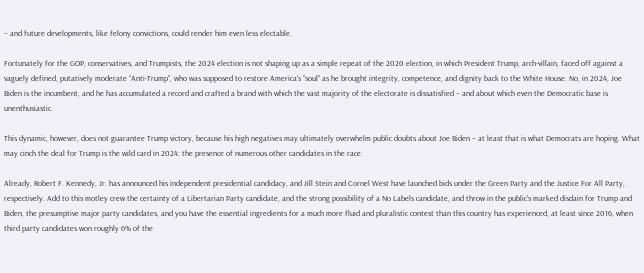– and future developments, like felony convictions, could render him even less electable.

Fortunately for the GOP, conservatives, and Trumpists, the 2024 election is not shaping up as a simple repeat of the 2020 election, in which President Trump, arch-villain, faced off against a vaguely defined, putatively moderate “Anti-Trump”, who was supposed to restore America's “soul” as he brought integrity, competence, and dignity back to the White House. No, in 2024, Joe Biden is the incumbent, and he has accumulated a record and crafted a brand with which the vast majority of the electorate is dissatisfied – and about which even the Democratic base is unenthusiastic.

This dynamic, however, does not guarantee Trump victory, because his high negatives may ultimately overwhelm public doubts about Joe Biden – at least that is what Democrats are hoping. What may cinch the deal for Trump is the wild card in 2024: the presence of numerous other candidates in the race.

Already, Robert F. Kennedy, Jr. has announced his independent presidential candidacy, and Jill Stein and Cornel West have launched bids under the Green Party and the Justice For All Party, respectively. Add to this motley crew the certainty of a Libertarian Party candidate, and the strong possibility of a No Labels candidate, and throw in the public's marked disdain for Trump and Biden, the presumptive major party candidates, and you have the essential ingredients for a much more fluid and pluralistic contest than this country has experienced, at least since 2016, when third party candidates won roughly 6% of the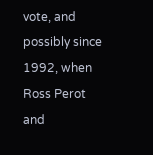vote, and possibly since 1992, when Ross Perot and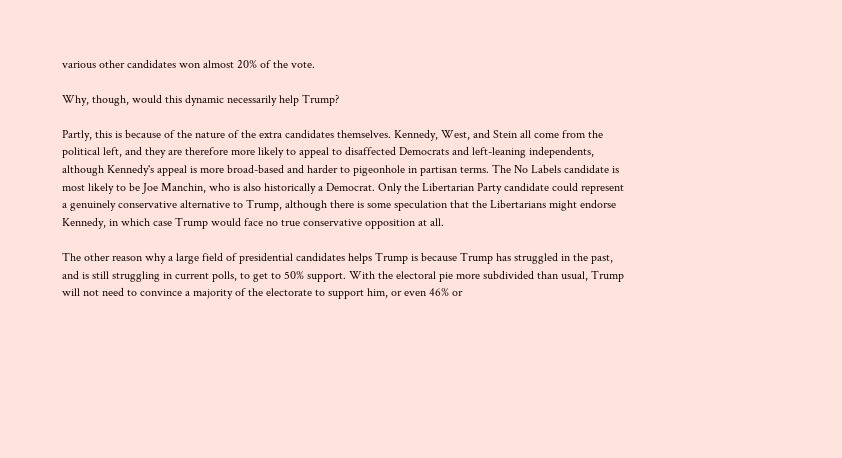various other candidates won almost 20% of the vote.

Why, though, would this dynamic necessarily help Trump?

Partly, this is because of the nature of the extra candidates themselves. Kennedy, West, and Stein all come from the political left, and they are therefore more likely to appeal to disaffected Democrats and left-leaning independents, although Kennedy's appeal is more broad-based and harder to pigeonhole in partisan terms. The No Labels candidate is most likely to be Joe Manchin, who is also historically a Democrat. Only the Libertarian Party candidate could represent a genuinely conservative alternative to Trump, although there is some speculation that the Libertarians might endorse Kennedy, in which case Trump would face no true conservative opposition at all.

The other reason why a large field of presidential candidates helps Trump is because Trump has struggled in the past, and is still struggling in current polls, to get to 50% support. With the electoral pie more subdivided than usual, Trump will not need to convince a majority of the electorate to support him, or even 46% or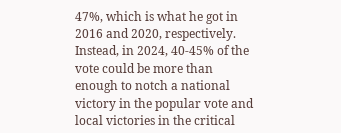47%, which is what he got in 2016 and 2020, respectively. Instead, in 2024, 40-45% of the vote could be more than enough to notch a national victory in the popular vote and local victories in the critical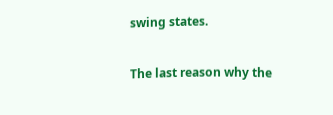swing states.

The last reason why the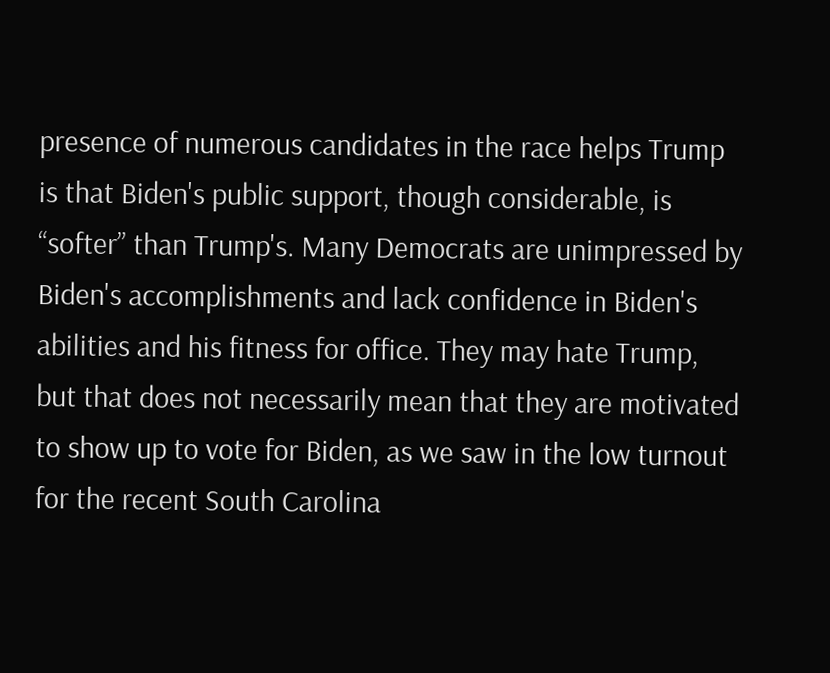presence of numerous candidates in the race helps Trump is that Biden's public support, though considerable, is “softer” than Trump's. Many Democrats are unimpressed by Biden's accomplishments and lack confidence in Biden's abilities and his fitness for office. They may hate Trump, but that does not necessarily mean that they are motivated to show up to vote for Biden, as we saw in the low turnout for the recent South Carolina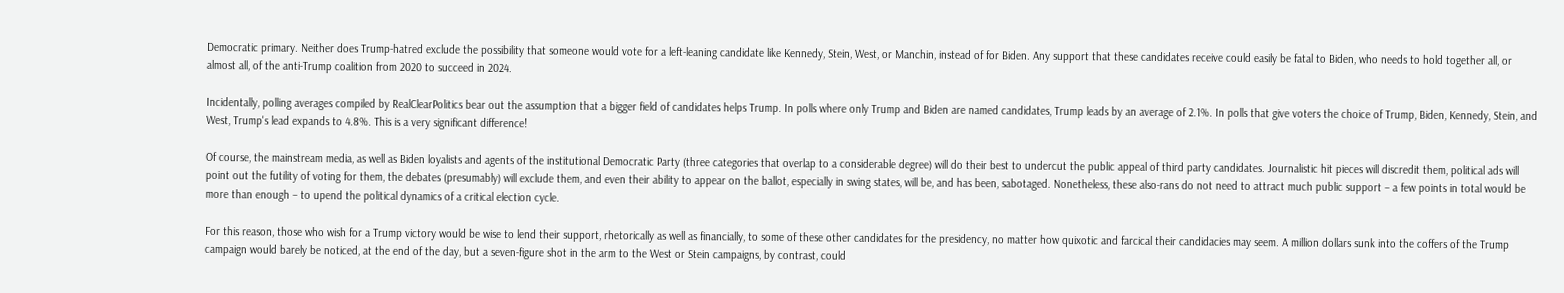Democratic primary. Neither does Trump-hatred exclude the possibility that someone would vote for a left-leaning candidate like Kennedy, Stein, West, or Manchin, instead of for Biden. Any support that these candidates receive could easily be fatal to Biden, who needs to hold together all, or almost all, of the anti-Trump coalition from 2020 to succeed in 2024.

Incidentally, polling averages compiled by RealClearPolitics bear out the assumption that a bigger field of candidates helps Trump. In polls where only Trump and Biden are named candidates, Trump leads by an average of 2.1%. In polls that give voters the choice of Trump, Biden, Kennedy, Stein, and West, Trump's lead expands to 4.8%. This is a very significant difference!

Of course, the mainstream media, as well as Biden loyalists and agents of the institutional Democratic Party (three categories that overlap to a considerable degree) will do their best to undercut the public appeal of third party candidates. Journalistic hit pieces will discredit them, political ads will point out the futility of voting for them, the debates (presumably) will exclude them, and even their ability to appear on the ballot, especially in swing states, will be, and has been, sabotaged. Nonetheless, these also-rans do not need to attract much public support – a few points in total would be more than enough – to upend the political dynamics of a critical election cycle.

For this reason, those who wish for a Trump victory would be wise to lend their support, rhetorically as well as financially, to some of these other candidates for the presidency, no matter how quixotic and farcical their candidacies may seem. A million dollars sunk into the coffers of the Trump campaign would barely be noticed, at the end of the day, but a seven-figure shot in the arm to the West or Stein campaigns, by contrast, could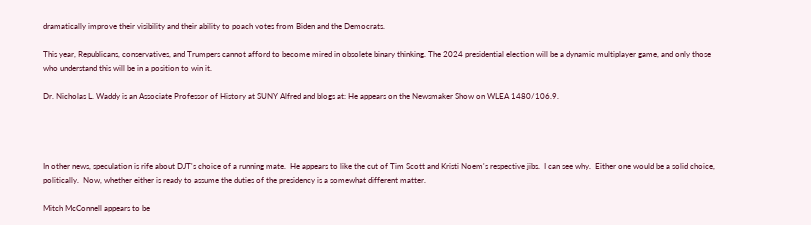dramatically improve their visibility and their ability to poach votes from Biden and the Democrats.

This year, Republicans, conservatives, and Trumpers cannot afford to become mired in obsolete binary thinking. The 2024 presidential election will be a dynamic multiplayer game, and only those who understand this will be in a position to win it.

Dr. Nicholas L. Waddy is an Associate Professor of History at SUNY Alfred and blogs at: He appears on the Newsmaker Show on WLEA 1480/106.9.




In other news, speculation is rife about DJT's choice of a running mate.  He appears to like the cut of Tim Scott and Kristi Noem's respective jibs.  I can see why.  Either one would be a solid choice, politically.  Now, whether either is ready to assume the duties of the presidency is a somewhat different matter.

Mitch McConnell appears to be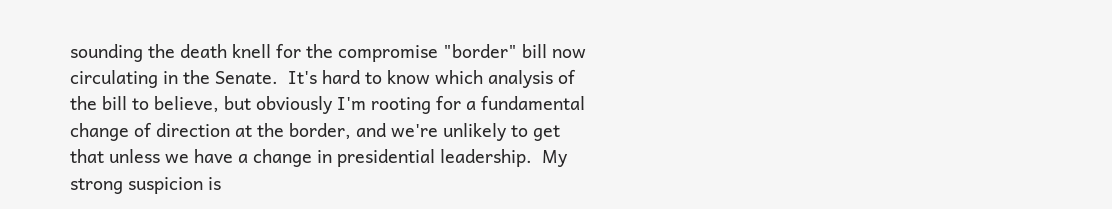sounding the death knell for the compromise "border" bill now circulating in the Senate.  It's hard to know which analysis of the bill to believe, but obviously I'm rooting for a fundamental change of direction at the border, and we're unlikely to get that unless we have a change in presidential leadership.  My strong suspicion is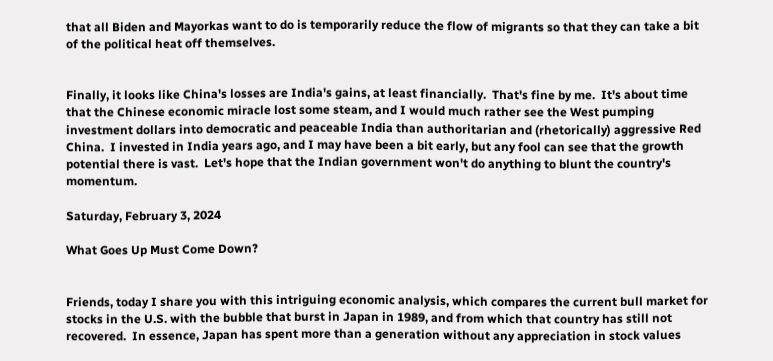that all Biden and Mayorkas want to do is temporarily reduce the flow of migrants so that they can take a bit of the political heat off themselves.


Finally, it looks like China's losses are India's gains, at least financially.  That's fine by me.  It's about time that the Chinese economic miracle lost some steam, and I would much rather see the West pumping investment dollars into democratic and peaceable India than authoritarian and (rhetorically) aggressive Red China.  I invested in India years ago, and I may have been a bit early, but any fool can see that the growth potential there is vast.  Let's hope that the Indian government won't do anything to blunt the country's momentum.

Saturday, February 3, 2024

What Goes Up Must Come Down?


Friends, today I share you with this intriguing economic analysis, which compares the current bull market for stocks in the U.S. with the bubble that burst in Japan in 1989, and from which that country has still not recovered.  In essence, Japan has spent more than a generation without any appreciation in stock values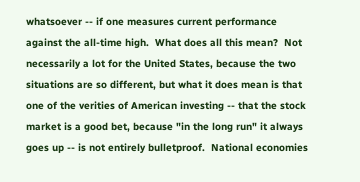whatsoever -- if one measures current performance against the all-time high.  What does all this mean?  Not necessarily a lot for the United States, because the two situations are so different, but what it does mean is that one of the verities of American investing -- that the stock market is a good bet, because "in the long run" it always goes up -- is not entirely bulletproof.  National economies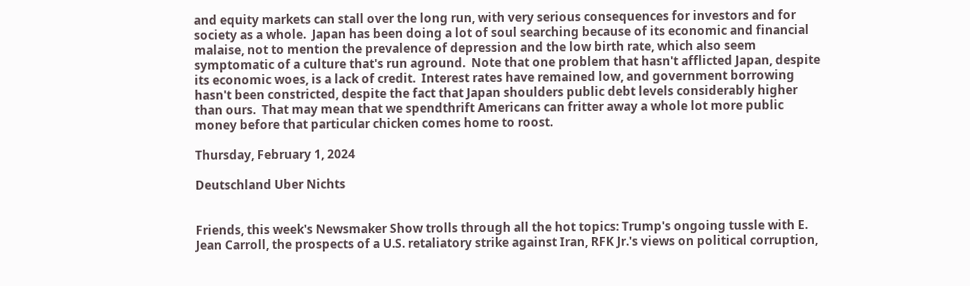and equity markets can stall over the long run, with very serious consequences for investors and for society as a whole.  Japan has been doing a lot of soul searching because of its economic and financial malaise, not to mention the prevalence of depression and the low birth rate, which also seem symptomatic of a culture that's run aground.  Note that one problem that hasn't afflicted Japan, despite its economic woes, is a lack of credit.  Interest rates have remained low, and government borrowing hasn't been constricted, despite the fact that Japan shoulders public debt levels considerably higher than ours.  That may mean that we spendthrift Americans can fritter away a whole lot more public money before that particular chicken comes home to roost.

Thursday, February 1, 2024

Deutschland Uber Nichts


Friends, this week's Newsmaker Show trolls through all the hot topics: Trump's ongoing tussle with E. Jean Carroll, the prospects of a U.S. retaliatory strike against Iran, RFK Jr.'s views on political corruption,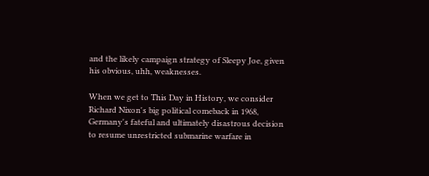and the likely campaign strategy of Sleepy Joe, given his obvious, uhh, weaknesses.

When we get to This Day in History, we consider Richard Nixon's big political comeback in 1968, Germany's fateful and ultimately disastrous decision to resume unrestricted submarine warfare in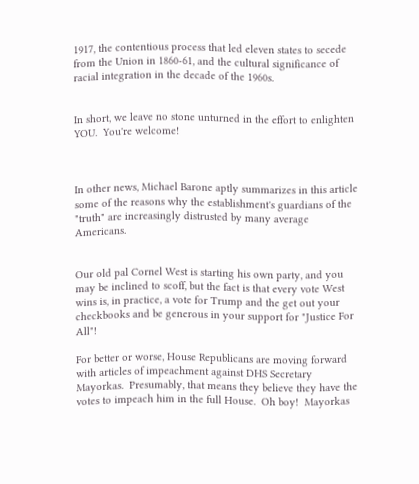1917, the contentious process that led eleven states to secede from the Union in 1860-61, and the cultural significance of racial integration in the decade of the 1960s.


In short, we leave no stone unturned in the effort to enlighten YOU.  You're welcome!



In other news, Michael Barone aptly summarizes in this article some of the reasons why the establishment's guardians of the "truth" are increasingly distrusted by many average Americans.


Our old pal Cornel West is starting his own party, and you may be inclined to scoff, but the fact is that every vote West wins is, in practice, a vote for Trump and the get out your checkbooks and be generous in your support for "Justice For All"!

For better or worse, House Republicans are moving forward with articles of impeachment against DHS Secretary Mayorkas.  Presumably, that means they believe they have the votes to impeach him in the full House.  Oh boy!  Mayorkas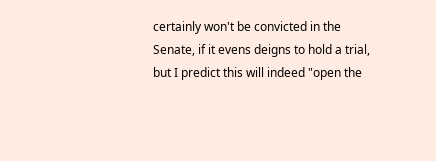certainly won't be convicted in the Senate, if it evens deigns to hold a trial, but I predict this will indeed "open the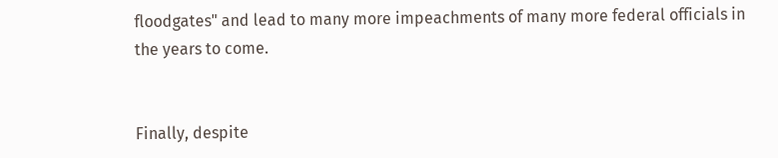floodgates" and lead to many more impeachments of many more federal officials in the years to come.


Finally, despite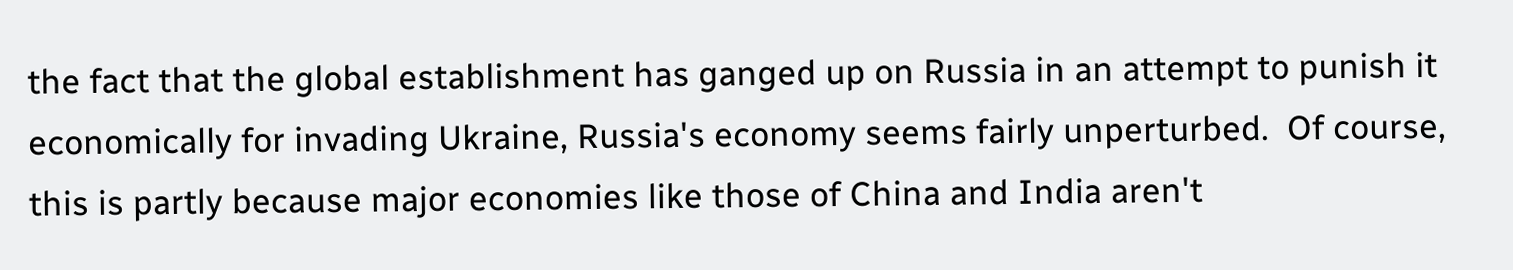the fact that the global establishment has ganged up on Russia in an attempt to punish it economically for invading Ukraine, Russia's economy seems fairly unperturbed.  Of course, this is partly because major economies like those of China and India aren't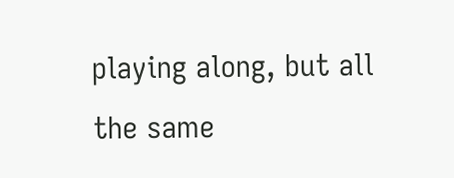playing along, but all the same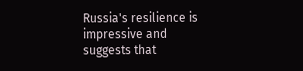Russia's resilience is impressive and suggests that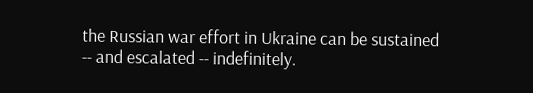the Russian war effort in Ukraine can be sustained -- and escalated -- indefinitely.